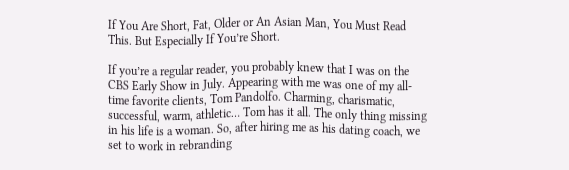If You Are Short, Fat, Older or An Asian Man, You Must Read This. But Especially If You’re Short.

If you’re a regular reader, you probably knew that I was on the CBS Early Show in July. Appearing with me was one of my all-time favorite clients, Tom Pandolfo. Charming, charismatic, successful, warm, athletic… Tom has it all. The only thing missing in his life is a woman. So, after hiring me as his dating coach, we set to work in rebranding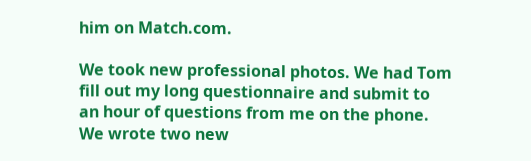him on Match.com.

We took new professional photos. We had Tom fill out my long questionnaire and submit to an hour of questions from me on the phone. We wrote two new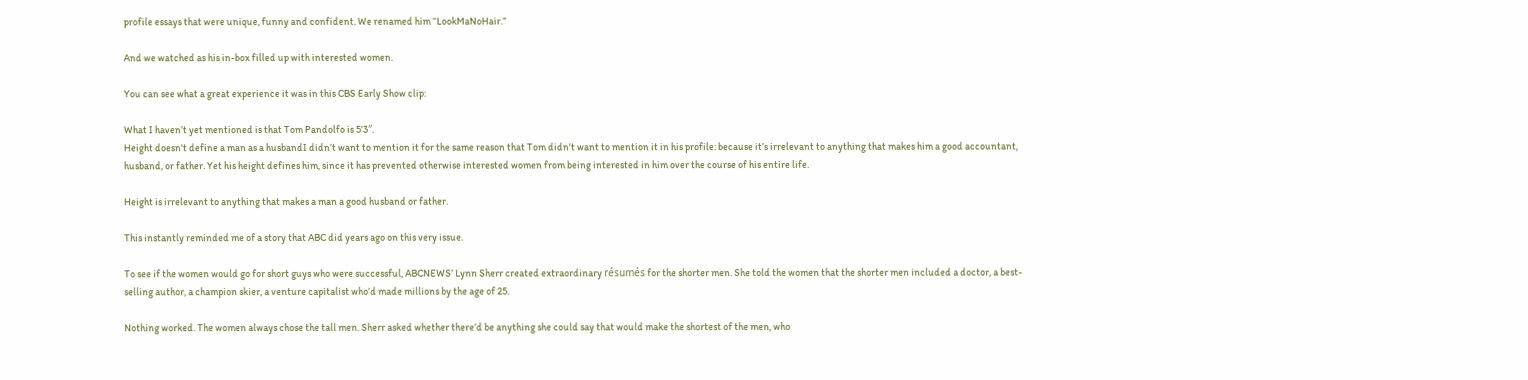profile essays that were unique, funny and confident. We renamed him “LookMaNoHair.”

And we watched as his in-box filled up with interested women.

You can see what a great experience it was in this CBS Early Show clip:

What I haven’t yet mentioned is that Tom Pandolfo is 5’3″.
Height doesn't define a man as a husbandI didn’t want to mention it for the same reason that Tom didn’t want to mention it in his profile: because it’s irrelevant to anything that makes him a good accountant, husband, or father. Yet his height defines him, since it has prevented otherwise interested women from being interested in him over the course of his entire life.

Height is irrelevant to anything that makes a man a good husband or father.

This instantly reminded me of a story that ABC did years ago on this very issue.

To see if the women would go for short guys who were successful, ABCNEWS’ Lynn Sherr created extraordinary résumés for the shorter men. She told the women that the shorter men included a doctor, a best-selling author, a champion skier, a venture capitalist who’d made millions by the age of 25.

Nothing worked. The women always chose the tall men. Sherr asked whether there’d be anything she could say that would make the shortest of the men, who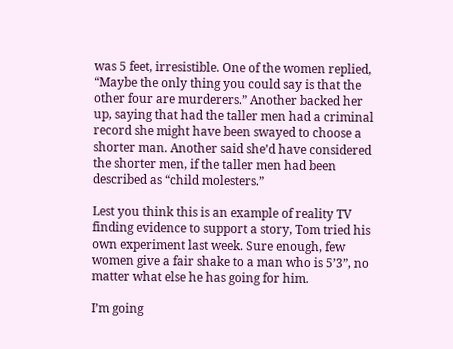was 5 feet, irresistible. One of the women replied, “Maybe the only thing you could say is that the other four are murderers.” Another backed her up, saying that had the taller men had a criminal record she might have been swayed to choose a shorter man. Another said she’d have considered the shorter men, if the taller men had been described as “child molesters.”

Lest you think this is an example of reality TV finding evidence to support a story, Tom tried his own experiment last week. Sure enough, few women give a fair shake to a man who is 5’3”, no matter what else he has going for him.

I’m going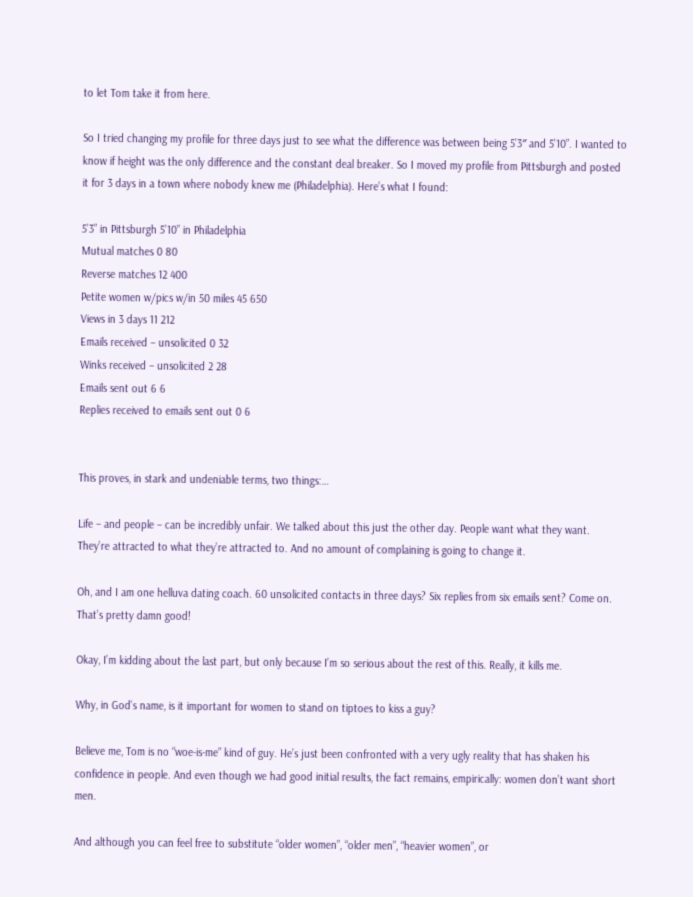to let Tom take it from here.

So I tried changing my profile for three days just to see what the difference was between being 5’3″ and 5’10”. I wanted to know if height was the only difference and the constant deal breaker. So I moved my profile from Pittsburgh and posted it for 3 days in a town where nobody knew me (Philadelphia). Here’s what I found:

5’3” in Pittsburgh 5’10” in Philadelphia
Mutual matches 0 80
Reverse matches 12 400
Petite women w/pics w/in 50 miles 45 650
Views in 3 days 11 212
Emails received – unsolicited 0 32
Winks received – unsolicited 2 28
Emails sent out 6 6
Replies received to emails sent out 0 6


This proves, in stark and undeniable terms, two things:…

Life – and people – can be incredibly unfair. We talked about this just the other day. People want what they want. They’re attracted to what they’re attracted to. And no amount of complaining is going to change it.

Oh, and I am one helluva dating coach. 60 unsolicited contacts in three days? Six replies from six emails sent? Come on. That’s pretty damn good!

Okay, I’m kidding about the last part, but only because I’m so serious about the rest of this. Really, it kills me.

Why, in God’s name, is it important for women to stand on tiptoes to kiss a guy?

Believe me, Tom is no “woe-is-me” kind of guy. He’s just been confronted with a very ugly reality that has shaken his confidence in people. And even though we had good initial results, the fact remains, empirically: women don’t want short men.

And although you can feel free to substitute “older women”, “older men”, “heavier women”, or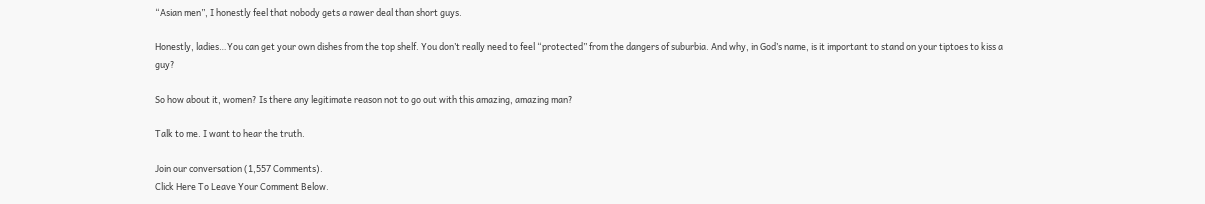“Asian men”, I honestly feel that nobody gets a rawer deal than short guys.

Honestly, ladies…You can get your own dishes from the top shelf. You don’t really need to feel “protected” from the dangers of suburbia. And why, in God’s name, is it important to stand on your tiptoes to kiss a guy?

So how about it, women? Is there any legitimate reason not to go out with this amazing, amazing man?

Talk to me. I want to hear the truth.

Join our conversation (1,557 Comments).
Click Here To Leave Your Comment Below.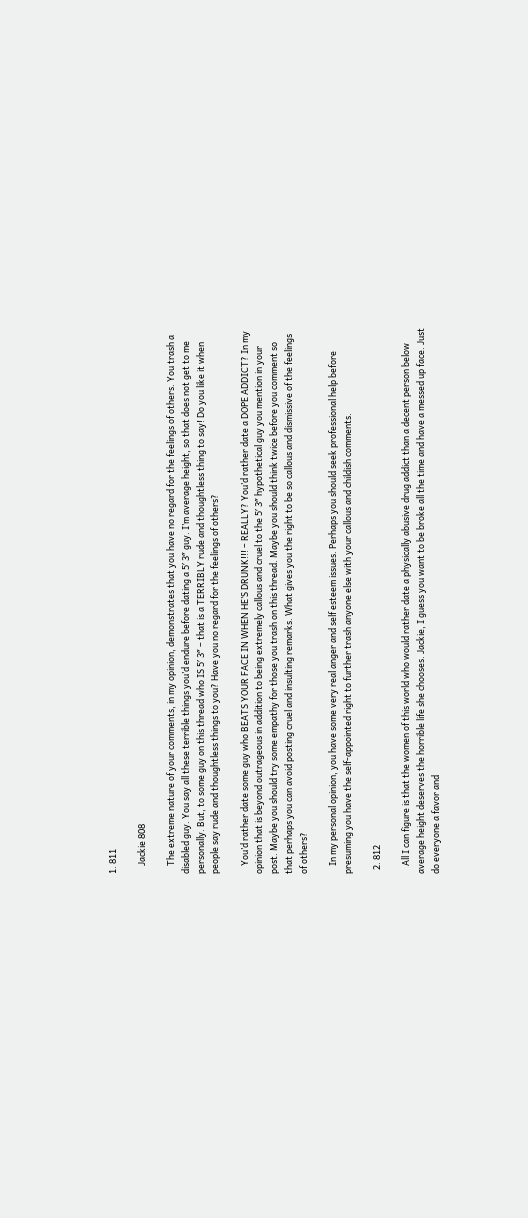1. 811

    Jackie 808

    The extreme nature of your comments, in my opinion, demonstrates that you have no regard for the feelings of others. You trash a disabled guy. You say all these terrible things you’d endure before dating a 5′ 3″ guy. I’m average height, so that does not get to me personally. But, to some guy on this thread who IS 5′ 3″ – that is a TERRIBLY rude and thoughtless thing to say! Do you like it when people say rude and thoughtless things to you? Have you no regard for the feelings of others?

    You’d rather date some guy who BEATS YOUR FACE IN WHEN HE’S DRUNK!!! – REALLY? You’d rather date a DOPE ADDICT? In my opinion that is beyond outrageous in addition to being extremely callous and cruel to the 5′ 3″ hypothetical guy you mention in your post. Maybe you should try some empathy for those you trash on this thread. Maybe you should think twice before you comment so that perhaps you can avoid posting cruel and insulting remarks. What gives you the right to be so callous and dismissive of the feelings of others?

    In my personal opinion, you have some very real anger and self esteem issues. Perhaps you should seek professional help before presuming you have the self-appointed right to further trash anyone else with your callous and childish comments.

  2. 812

    All I can figure is that the women of this world who would rather date a physically abusive drug addict than a decent person below average height deserves the horrible life she chooses. Jackie, I guess you want to be broke all the time and have a messed up face. Just do everyone a favor and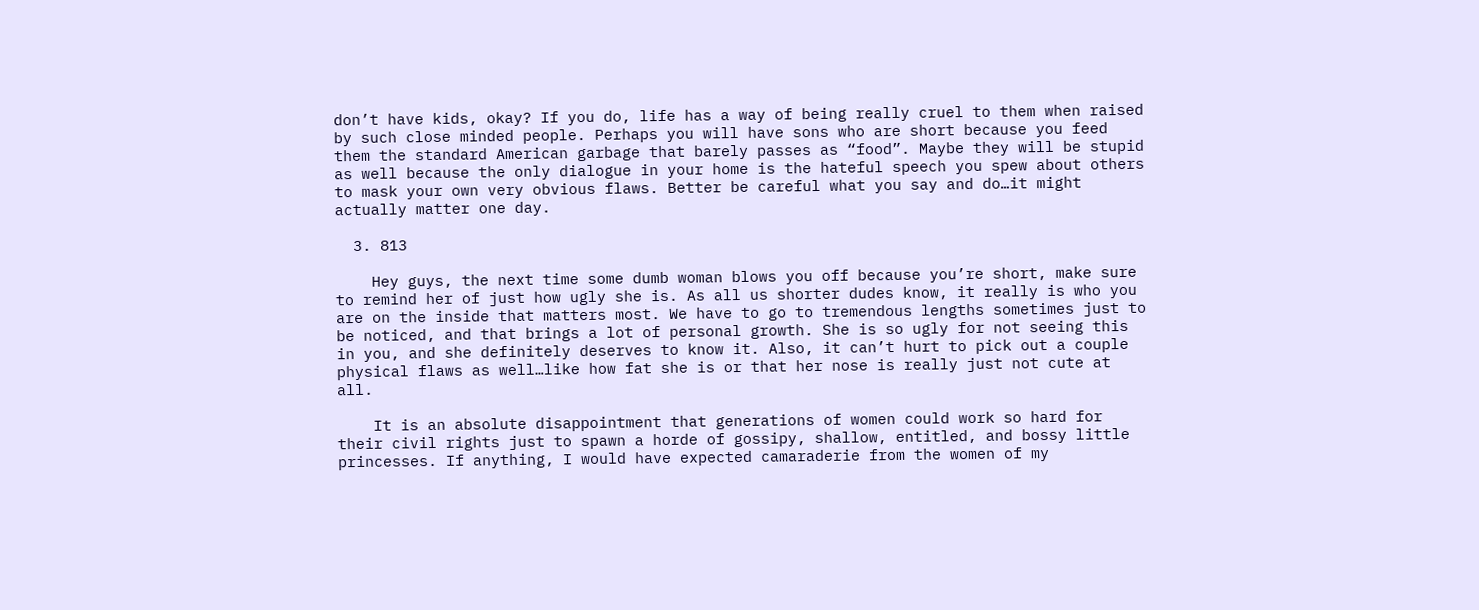don’t have kids, okay? If you do, life has a way of being really cruel to them when raised by such close minded people. Perhaps you will have sons who are short because you feed them the standard American garbage that barely passes as “food”. Maybe they will be stupid as well because the only dialogue in your home is the hateful speech you spew about others to mask your own very obvious flaws. Better be careful what you say and do…it might actually matter one day.

  3. 813

    Hey guys, the next time some dumb woman blows you off because you’re short, make sure to remind her of just how ugly she is. As all us shorter dudes know, it really is who you are on the inside that matters most. We have to go to tremendous lengths sometimes just to be noticed, and that brings a lot of personal growth. She is so ugly for not seeing this in you, and she definitely deserves to know it. Also, it can’t hurt to pick out a couple physical flaws as well…like how fat she is or that her nose is really just not cute at all.

    It is an absolute disappointment that generations of women could work so hard for their civil rights just to spawn a horde of gossipy, shallow, entitled, and bossy little princesses. If anything, I would have expected camaraderie from the women of my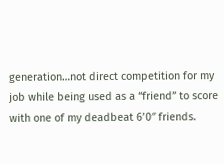generation…not direct competition for my job while being used as a “friend” to score with one of my deadbeat 6’0″ friends.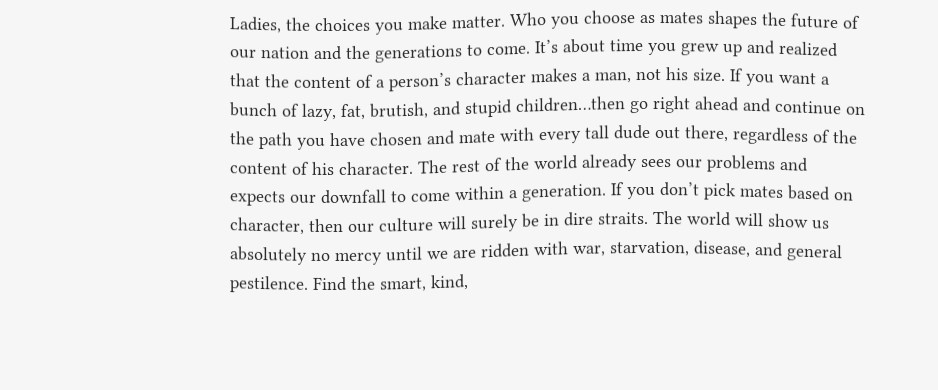Ladies, the choices you make matter. Who you choose as mates shapes the future of our nation and the generations to come. It’s about time you grew up and realized that the content of a person’s character makes a man, not his size. If you want a bunch of lazy, fat, brutish, and stupid children…then go right ahead and continue on the path you have chosen and mate with every tall dude out there, regardless of the content of his character. The rest of the world already sees our problems and expects our downfall to come within a generation. If you don’t pick mates based on character, then our culture will surely be in dire straits. The world will show us absolutely no mercy until we are ridden with war, starvation, disease, and general pestilence. Find the smart, kind,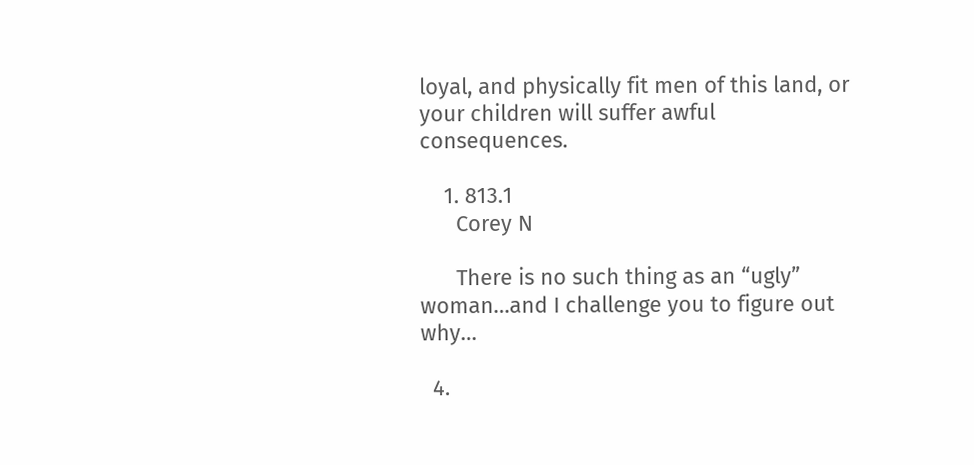loyal, and physically fit men of this land, or your children will suffer awful consequences.

    1. 813.1
      Corey N

      There is no such thing as an “ugly” woman…and I challenge you to figure out why…

  4.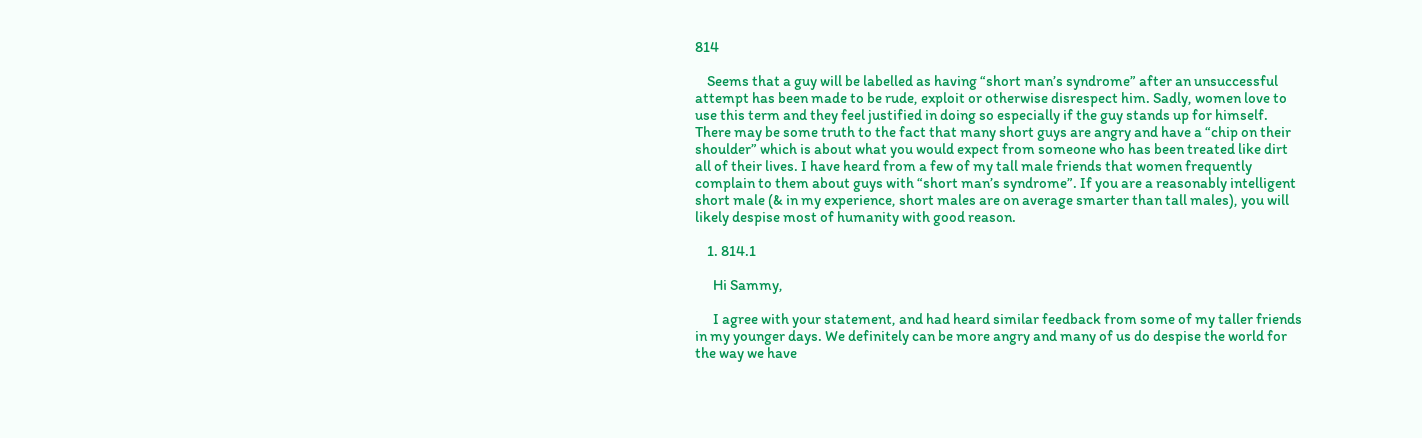814

    Seems that a guy will be labelled as having “short man’s syndrome” after an unsuccessful attempt has been made to be rude, exploit or otherwise disrespect him. Sadly, women love to use this term and they feel justified in doing so especially if the guy stands up for himself. There may be some truth to the fact that many short guys are angry and have a “chip on their shoulder” which is about what you would expect from someone who has been treated like dirt all of their lives. I have heard from a few of my tall male friends that women frequently complain to them about guys with “short man’s syndrome”. If you are a reasonably intelligent short male (& in my experience, short males are on average smarter than tall males), you will likely despise most of humanity with good reason.

    1. 814.1

      Hi Sammy,

      I agree with your statement, and had heard similar feedback from some of my taller friends in my younger days. We definitely can be more angry and many of us do despise the world for the way we have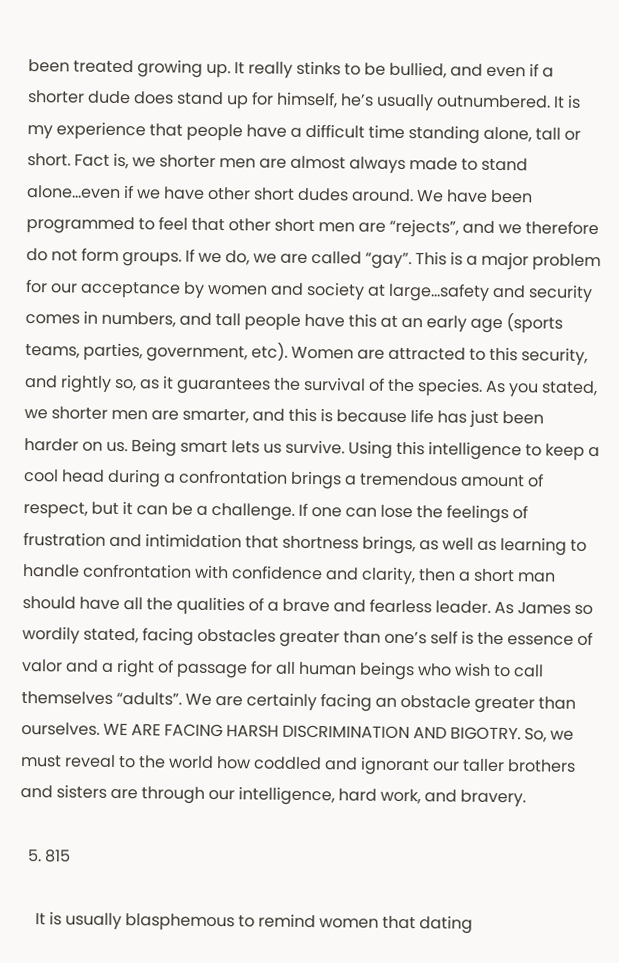been treated growing up. It really stinks to be bullied, and even if a shorter dude does stand up for himself, he’s usually outnumbered. It is my experience that people have a difficult time standing alone, tall or short. Fact is, we shorter men are almost always made to stand alone…even if we have other short dudes around. We have been programmed to feel that other short men are “rejects”, and we therefore do not form groups. If we do, we are called “gay”. This is a major problem for our acceptance by women and society at large…safety and security comes in numbers, and tall people have this at an early age (sports teams, parties, government, etc). Women are attracted to this security, and rightly so, as it guarantees the survival of the species. As you stated, we shorter men are smarter, and this is because life has just been harder on us. Being smart lets us survive. Using this intelligence to keep a cool head during a confrontation brings a tremendous amount of respect, but it can be a challenge. If one can lose the feelings of frustration and intimidation that shortness brings, as well as learning to handle confrontation with confidence and clarity, then a short man should have all the qualities of a brave and fearless leader. As James so wordily stated, facing obstacles greater than one’s self is the essence of valor and a right of passage for all human beings who wish to call themselves “adults”. We are certainly facing an obstacle greater than ourselves. WE ARE FACING HARSH DISCRIMINATION AND BIGOTRY. So, we must reveal to the world how coddled and ignorant our taller brothers and sisters are through our intelligence, hard work, and bravery.

  5. 815

    It is usually blasphemous to remind women that dating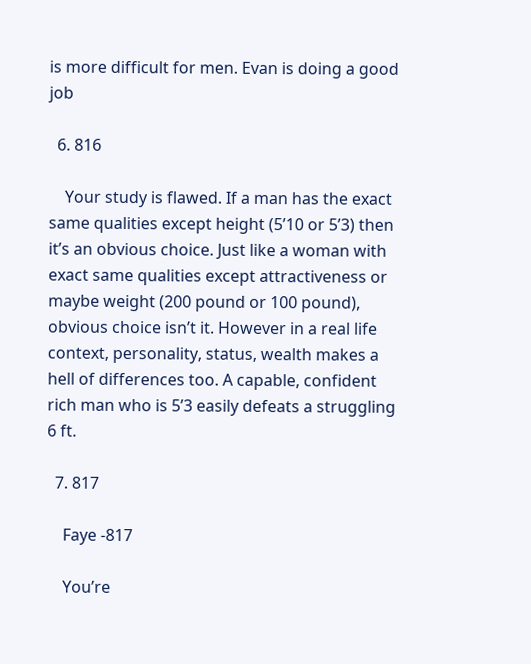is more difficult for men. Evan is doing a good job

  6. 816

    Your study is flawed. If a man has the exact same qualities except height (5’10 or 5’3) then it’s an obvious choice. Just like a woman with exact same qualities except attractiveness or maybe weight (200 pound or 100 pound), obvious choice isn’t it. However in a real life context, personality, status, wealth makes a hell of differences too. A capable, confident rich man who is 5’3 easily defeats a struggling 6 ft.

  7. 817

    Faye -817

    You’re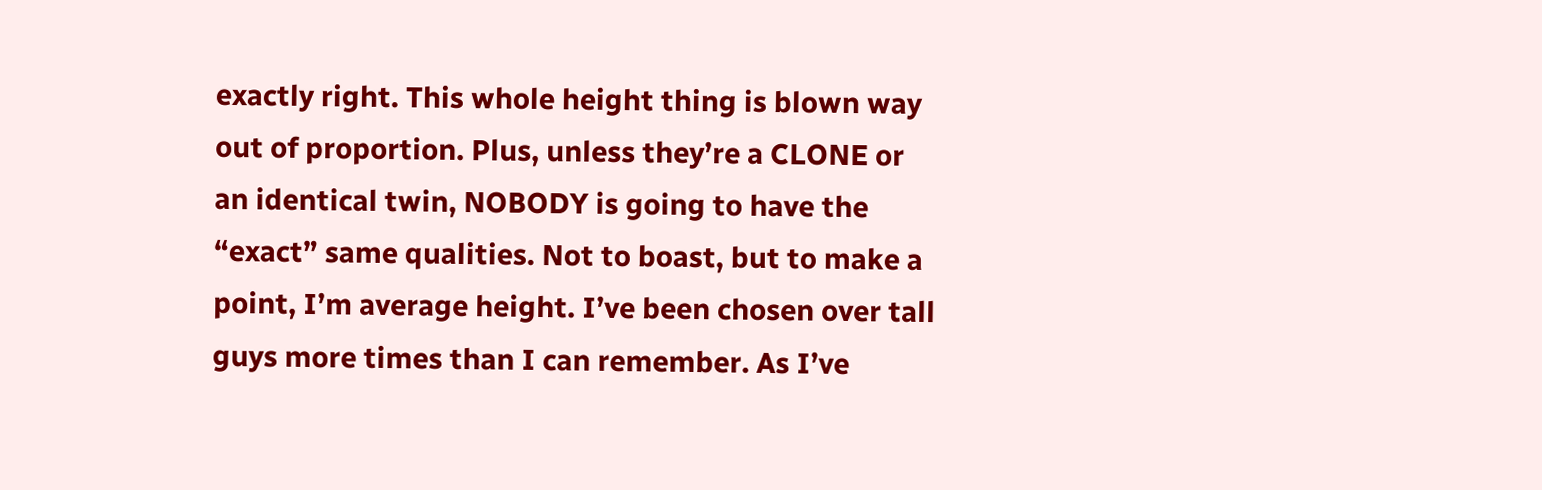exactly right. This whole height thing is blown way out of proportion. Plus, unless they’re a CLONE or an identical twin, NOBODY is going to have the “exact” same qualities. Not to boast, but to make a point, I’m average height. I’ve been chosen over tall guys more times than I can remember. As I’ve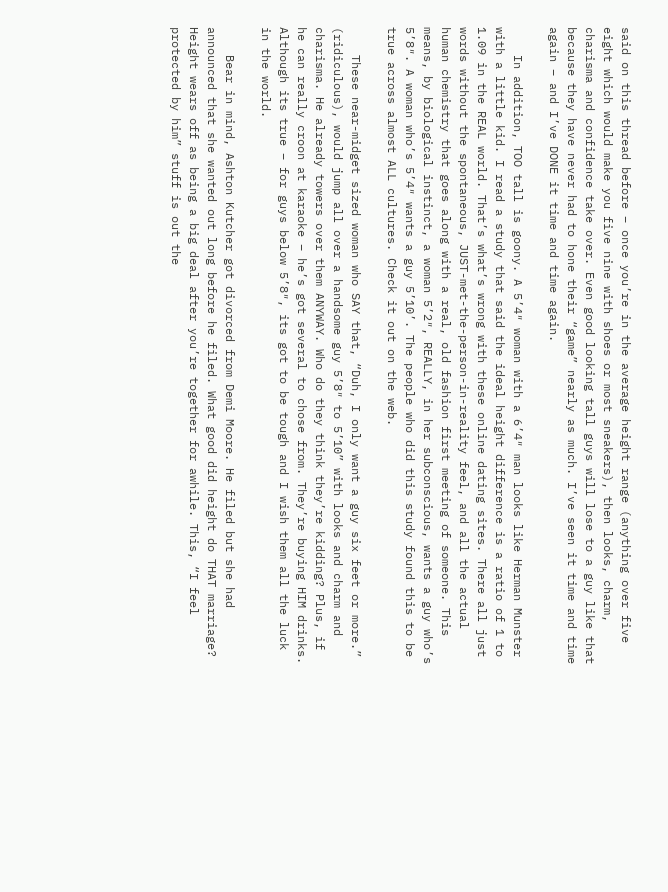said on this thread before – once you’re in the average height range (anything over five eight which would make you five nine with shoes or most sneakers), then looks, charm, charisma and confidence take over. Even good looking tall guys will lose to a guy like that because they have never had to hone their “game” nearly as much. I’ve seen it time and time again – and I’ve DONE it time and time again.

    In addition, TOO tall is goony. A 5’4″ woman with a 6’4″ man looks like Herman Munster with a little kid. I read a study that said the ideal height difference is a ratio of 1 to 1.09 in the REAL world. That’s what’s wrong with these online dating sites. There all just words without the spontaneous, JUST-met-the-person-in-reality feel, and all the actual human chemistry that goes along with a real, old fashion first meeting of someone. This means, by biological instinct, a woman 5’2″, REALLY, in her subconscious, wants a guy who’s 5’8″. A woman who’s 5’4″ wants a guy 5’10’. The people who did this study found this to be true across almost ALL cultures. Check it out on the web.

    These near-midget sized woman who SAY that, “Duh, I only want a guy six feet or more.” (ridiculous), would jump all over a handsome guy 5’8″ to 5’10” with looks and charm and charisma. He already towers over them ANYWAY. Who do they think they’re kidding? Plus, if he can really croon at karaoke – he’s got several to chose from. They’re buying HIM drinks. Although its true – for guys below 5’8″, its got to be tough and I wish them all the luck in the world.

    Bear in mind, Ashton Kutcher got divorced from Demi Moore. He filed but she had announced that she wanted out long before he filed. What good did height do THAT marriage? Height wears off as being a big deal after you’re together for awhile. This, “I feel protected by him” stuff is out the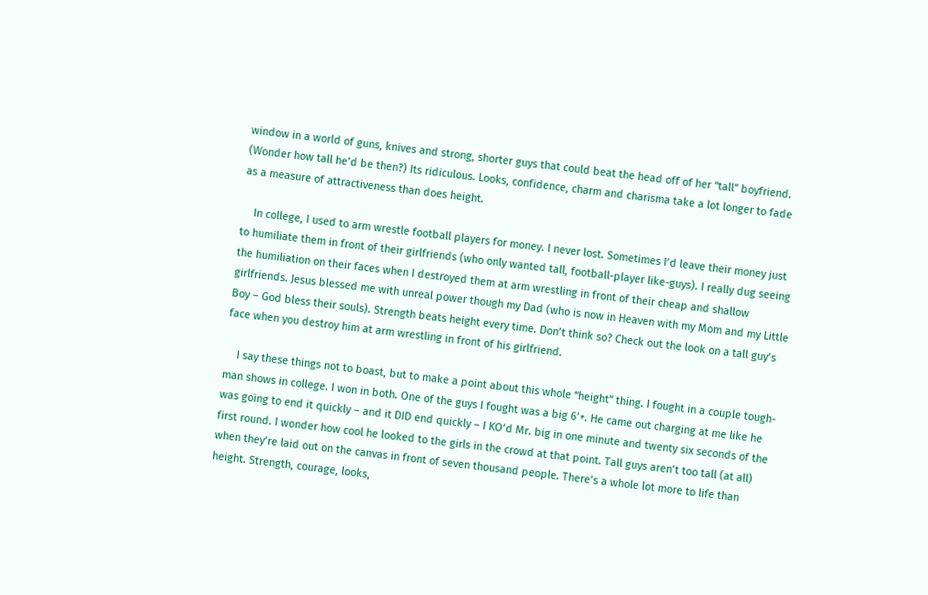window in a world of guns, knives and strong, shorter guys that could beat the head off of her “tall” boyfriend. (Wonder how tall he’d be then?) Its ridiculous. Looks, confidence, charm and charisma take a lot longer to fade as a measure of attractiveness than does height.

    In college, I used to arm wrestle football players for money. I never lost. Sometimes I’d leave their money just to humiliate them in front of their girlfriends (who only wanted tall, football-player like-guys). I really dug seeing the humiliation on their faces when I destroyed them at arm wrestling in front of their cheap and shallow girlfriends. Jesus blessed me with unreal power though my Dad (who is now in Heaven with my Mom and my Little Boy – God bless their souls). Strength beats height every time. Don’t think so? Check out the look on a tall guy’s face when you destroy him at arm wrestling in front of his girlfriend.

    I say these things not to boast, but to make a point about this whole “height” thing. I fought in a couple tough-man shows in college. I won in both. One of the guys I fought was a big 6’+. He came out charging at me like he was going to end it quickly – and it DID end quickly – I KO’d Mr. big in one minute and twenty six seconds of the first round. I wonder how cool he looked to the girls in the crowd at that point. Tall guys aren’t too tall (at all) when they’re laid out on the canvas in front of seven thousand people. There’s a whole lot more to life than height. Strength, courage, looks,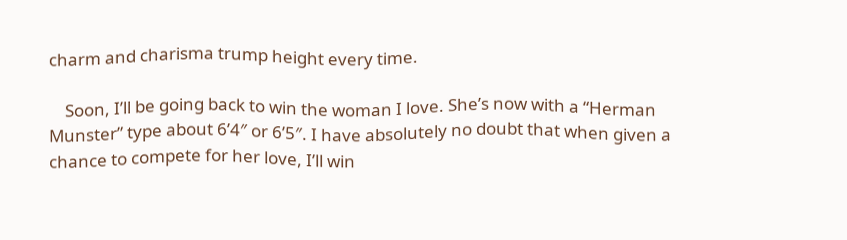charm and charisma trump height every time.

    Soon, I’ll be going back to win the woman I love. She’s now with a “Herman Munster” type about 6’4″ or 6’5″. I have absolutely no doubt that when given a chance to compete for her love, I’ll win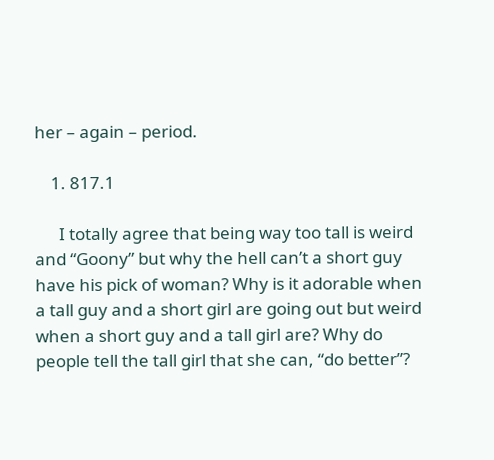her – again – period.

    1. 817.1

      I totally agree that being way too tall is weird and “Goony” but why the hell can’t a short guy have his pick of woman? Why is it adorable when a tall guy and a short girl are going out but weird when a short guy and a tall girl are? Why do people tell the tall girl that she can, “do better”?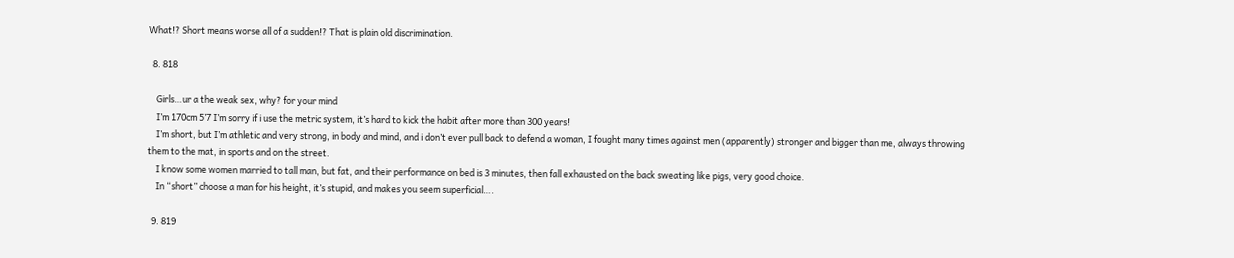What!? Short means worse all of a sudden!? That is plain old discrimination.

  8. 818

    Girls…ur a the weak sex, why? for your mind
    I’m 170cm 5’7 I’m sorry if i use the metric system, it’s hard to kick the habit after more than 300 years!
    I’m short, but I’m athletic and very strong, in body and mind, and i don’t ever pull back to defend a woman, I fought many times against men (apparently) stronger and bigger than me, always throwing them to the mat, in sports and on the street.
    I know some women married to tall man, but fat, and their performance on bed is 3 minutes, then fall exhausted on the back sweating like pigs, very good choice.
    In “short” choose a man for his height, it’s stupid, and makes you seem superficial….

  9. 819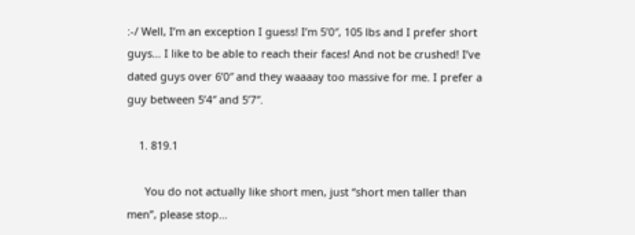:-/ Well, I’m an exception I guess! I’m 5’0″, 105 lbs and I prefer short guys… I like to be able to reach their faces! And not be crushed! I’ve dated guys over 6’0″ and they waaaay too massive for me. I prefer a guy between 5’4″ and 5’7″.

    1. 819.1

      You do not actually like short men, just “short men taller than men”, please stop…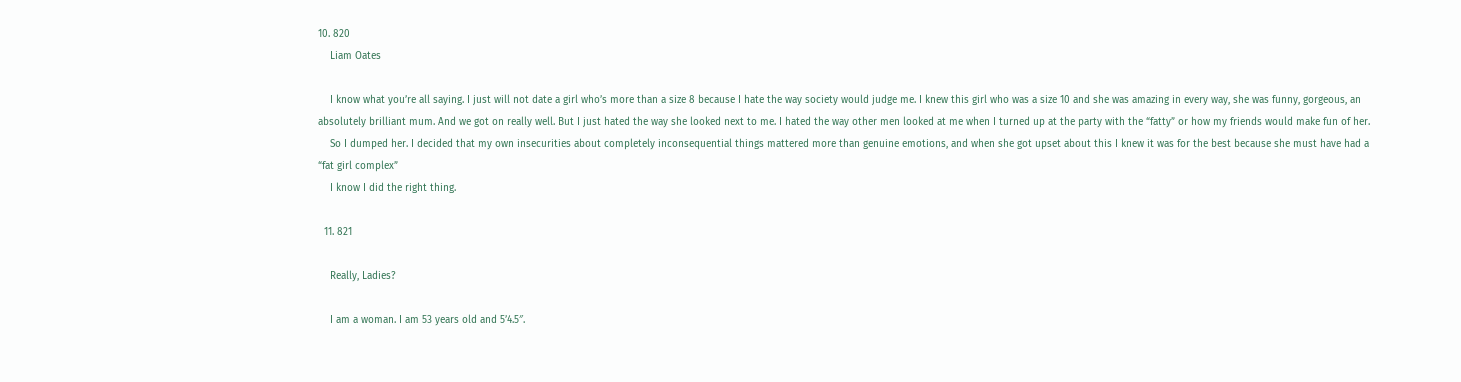10. 820
    Liam Oates

    I know what you’re all saying. I just will not date a girl who’s more than a size 8 because I hate the way society would judge me. I knew this girl who was a size 10 and she was amazing in every way, she was funny, gorgeous, an absolutely brilliant mum. And we got on really well. But I just hated the way she looked next to me. I hated the way other men looked at me when I turned up at the party with the “fatty” or how my friends would make fun of her.
    So I dumped her. I decided that my own insecurities about completely inconsequential things mattered more than genuine emotions, and when she got upset about this I knew it was for the best because she must have had a “fat girl complex”
    I know I did the right thing.

  11. 821

    Really, Ladies?

    I am a woman. I am 53 years old and 5’4.5″.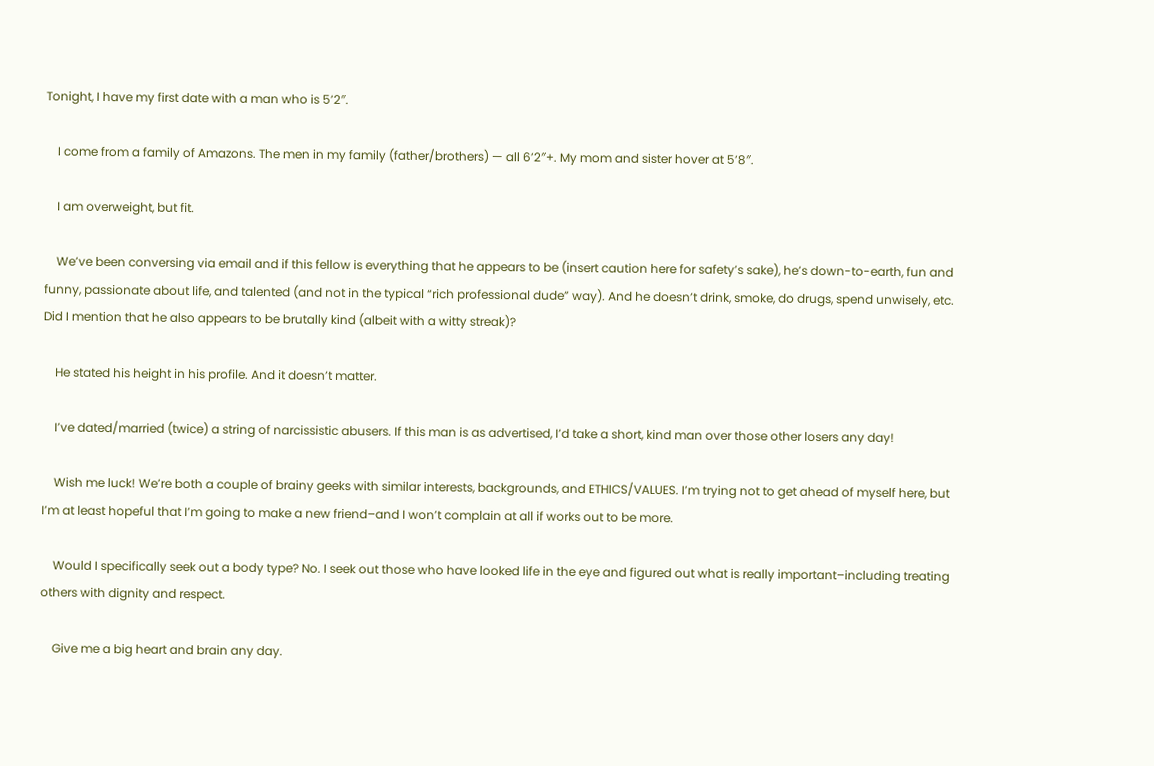Tonight, I have my first date with a man who is 5’2″.

    I come from a family of Amazons. The men in my family (father/brothers) — all 6’2″+. My mom and sister hover at 5’8″.

    I am overweight, but fit.

    We’ve been conversing via email and if this fellow is everything that he appears to be (insert caution here for safety’s sake), he’s down-to-earth, fun and funny, passionate about life, and talented (and not in the typical “rich professional dude” way). And he doesn’t drink, smoke, do drugs, spend unwisely, etc. Did I mention that he also appears to be brutally kind (albeit with a witty streak)?

    He stated his height in his profile. And it doesn’t matter.

    I’ve dated/married (twice) a string of narcissistic abusers. If this man is as advertised, I’d take a short, kind man over those other losers any day!

    Wish me luck! We’re both a couple of brainy geeks with similar interests, backgrounds, and ETHICS/VALUES. I’m trying not to get ahead of myself here, but I’m at least hopeful that I’m going to make a new friend–and I won’t complain at all if works out to be more.

    Would I specifically seek out a body type? No. I seek out those who have looked life in the eye and figured out what is really important–including treating others with dignity and respect.

    Give me a big heart and brain any day.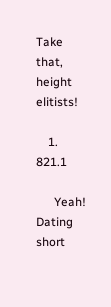Take that, height elitists!

    1. 821.1

      Yeah! Dating short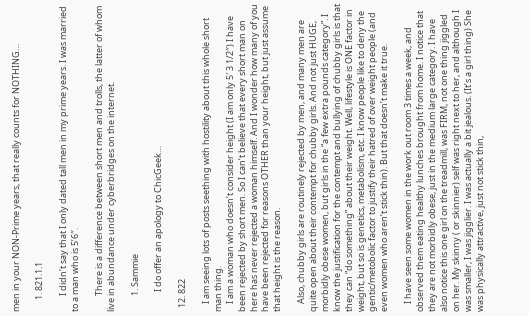men in your NON-Prime years, that really counts for NOTHING…

      1. 821.1.1

        I didn’t say that I only dated tall men in my prime years. I was married to a man who is 5’6″.

        There is a difference between short men and trolls, the latter of whom live in abundance under cyberbridges on the internet.

        1. Sammie

          I do offer an apology to ChicGeek…

  12. 822

    I am seeing lots of posts seething with hostility about this whole short man thing.
    I am a woman who doesn’t consider height (I am only 5′ 3 1/2″) I have been rejected by short men. So I can’t believe that every short man on here has never rejected a woman himself. And I wonder how many of you have been rejected for reasons OTHER than your height, but just assume that height is the reason.

    Also, chubby girls are routinely rejected by men, and many men are quite open about their contempt for chubby girls. And not just HUGE, morbidly obese women, but girls in the “a few extra pounds category”. I know the justification for the contempt and bullying of chubby girls is that they can “do something” about their weight. Well, lifestyle is ONE factor in weight, but so is genetics, metabolism, etc. I know people like to deny the gentic/metobolic factor to justify their hatred of over weight people (and even women who aren’t stick thin). But that doesn’t make it true.

    I have seen some women in the work out room 3 times a week, and observed them eating healthy lunches brought from home. I notice that they are not morbidly obese, just in the medium large category. I have also notice this one girl on the treadmill, was FIRM, not one thing jiggled on her. My skinny ( or skinnier) self was right next to her, and although I was smaller, I was jigglier. I was actually a bit jealous. (It’s a girl thing) She was physically attractive, just not stick thin,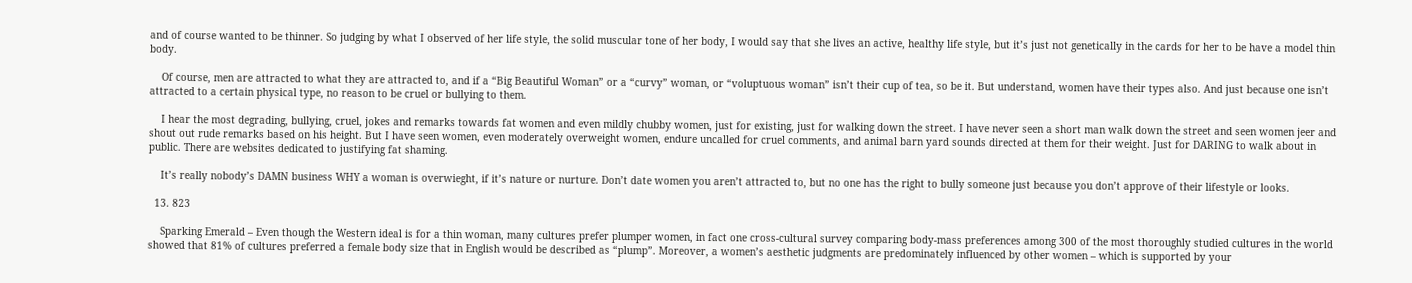and of course wanted to be thinner. So judging by what I observed of her life style, the solid muscular tone of her body, I would say that she lives an active, healthy life style, but it’s just not genetically in the cards for her to be have a model thin body.

    Of course, men are attracted to what they are attracted to, and if a “Big Beautiful Woman” or a “curvy” woman, or “voluptuous woman” isn’t their cup of tea, so be it. But understand, women have their types also. And just because one isn’t attracted to a certain physical type, no reason to be cruel or bullying to them.

    I hear the most degrading, bullying, cruel, jokes and remarks towards fat women and even mildly chubby women, just for existing, just for walking down the street. I have never seen a short man walk down the street and seen women jeer and shout out rude remarks based on his height. But I have seen women, even moderately overweight women, endure uncalled for cruel comments, and animal barn yard sounds directed at them for their weight. Just for DARING to walk about in public. There are websites dedicated to justifying fat shaming.

    It’s really nobody’s DAMN business WHY a woman is overwieght, if it’s nature or nurture. Don’t date women you aren’t attracted to, but no one has the right to bully someone just because you don’t approve of their lifestyle or looks.

  13. 823

    Sparking Emerald – Even though the Western ideal is for a thin woman, many cultures prefer plumper women, in fact one cross-cultural survey comparing body-mass preferences among 300 of the most thoroughly studied cultures in the world showed that 81% of cultures preferred a female body size that in English would be described as “plump”. Moreover, a women’s aesthetic judgments are predominately influenced by other women – which is supported by your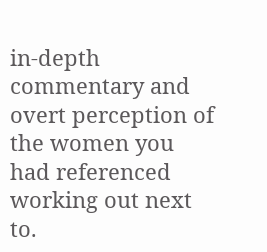in-depth commentary and overt perception of the women you had referenced working out next to.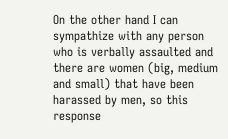On the other hand I can sympathize with any person who is verbally assaulted and there are women (big, medium and small) that have been harassed by men, so this response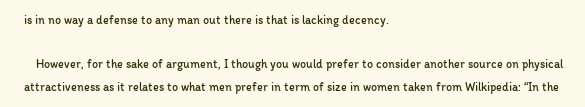is in no way a defense to any man out there is that is lacking decency.

    However, for the sake of argument, I though you would prefer to consider another source on physical attractiveness as it relates to what men prefer in term of size in women taken from Wilkipedia: “In the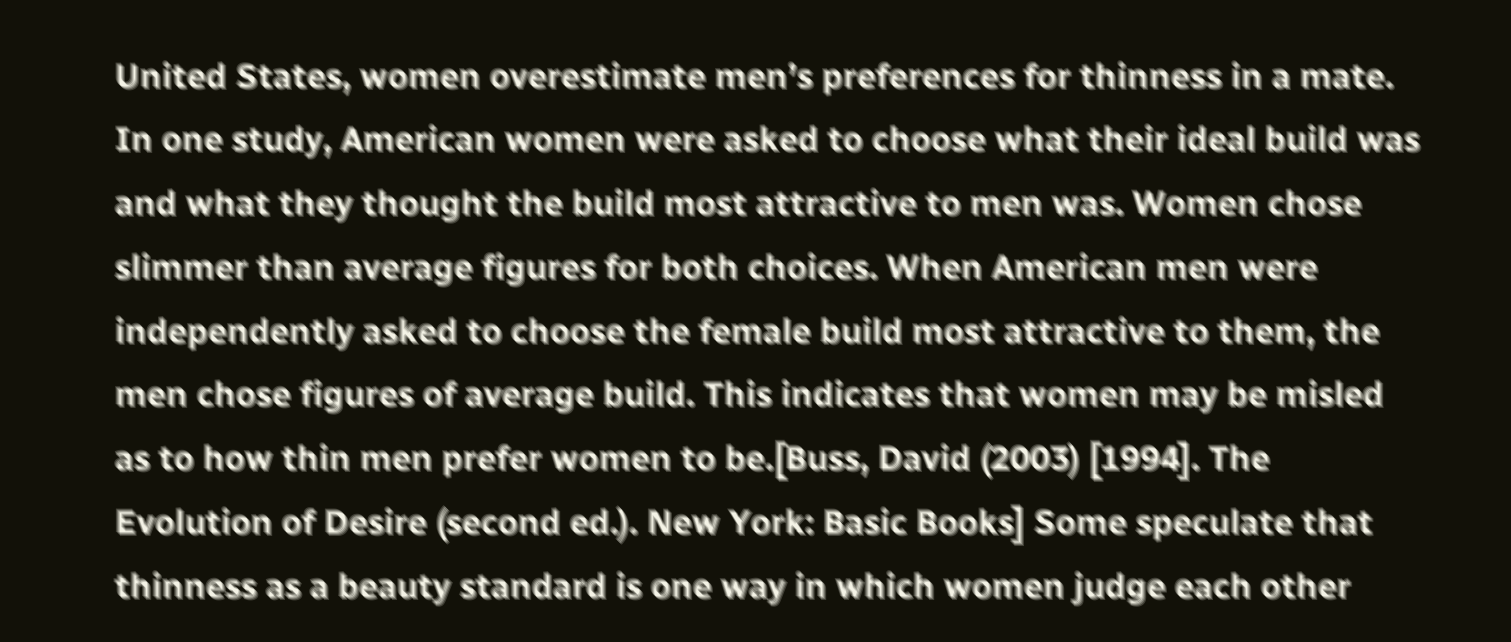United States, women overestimate men’s preferences for thinness in a mate. In one study, American women were asked to choose what their ideal build was and what they thought the build most attractive to men was. Women chose slimmer than average figures for both choices. When American men were independently asked to choose the female build most attractive to them, the men chose figures of average build. This indicates that women may be misled as to how thin men prefer women to be.[Buss, David (2003) [1994]. The Evolution of Desire (second ed.). New York: Basic Books] Some speculate that thinness as a beauty standard is one way in which women judge each other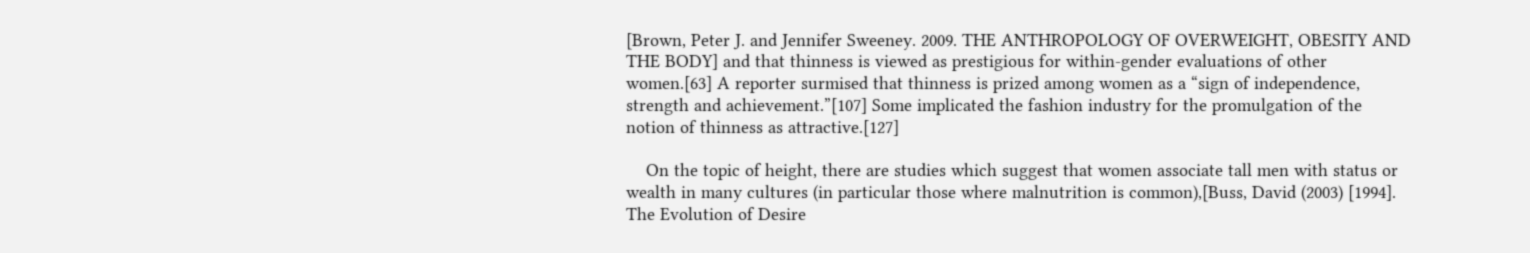[Brown, Peter J. and Jennifer Sweeney. 2009. THE ANTHROPOLOGY OF OVERWEIGHT, OBESITY AND THE BODY] and that thinness is viewed as prestigious for within-gender evaluations of other women.[63] A reporter surmised that thinness is prized among women as a “sign of independence, strength and achievement.”[107] Some implicated the fashion industry for the promulgation of the notion of thinness as attractive.[127]

    On the topic of height, there are studies which suggest that women associate tall men with status or wealth in many cultures (in particular those where malnutrition is common),[Buss, David (2003) [1994]. The Evolution of Desire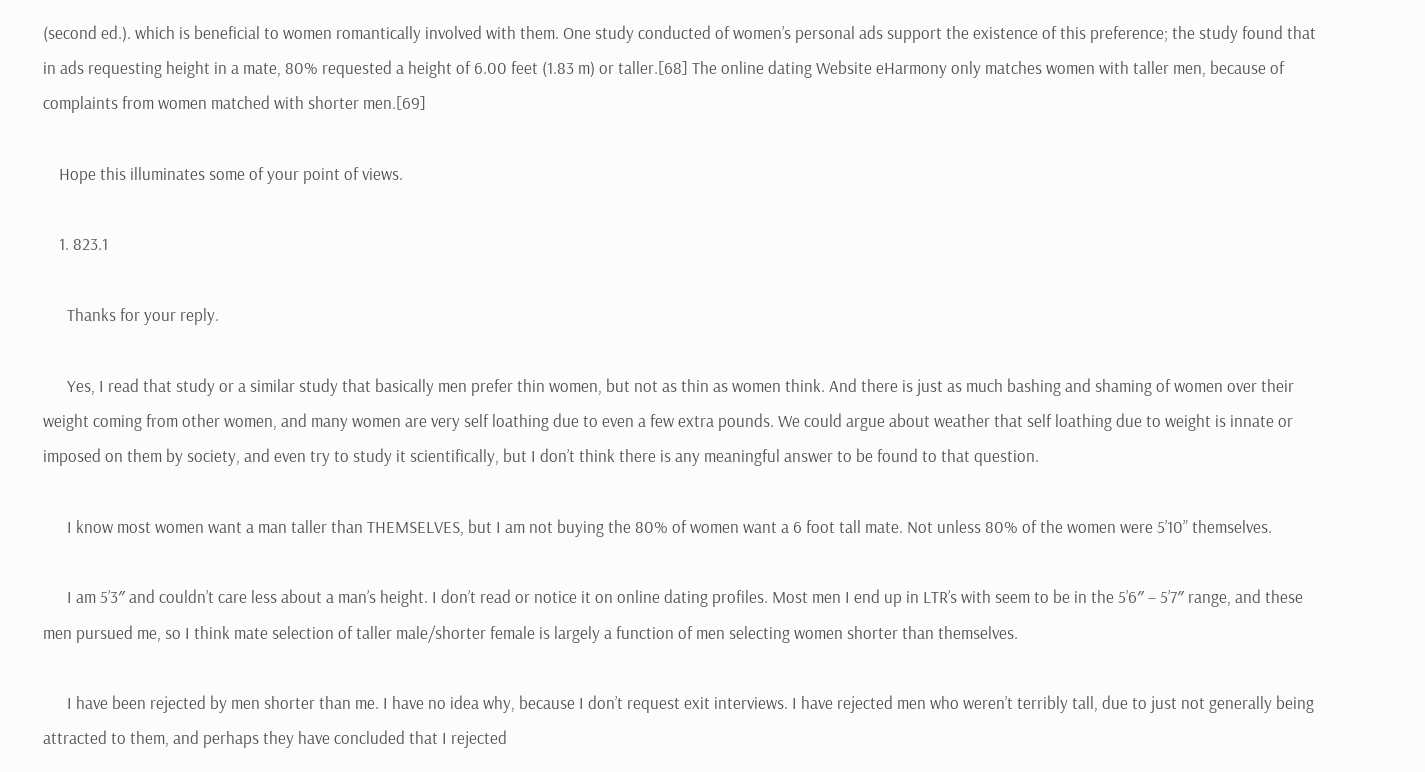(second ed.). which is beneficial to women romantically involved with them. One study conducted of women’s personal ads support the existence of this preference; the study found that in ads requesting height in a mate, 80% requested a height of 6.00 feet (1.83 m) or taller.[68] The online dating Website eHarmony only matches women with taller men, because of complaints from women matched with shorter men.[69]

    Hope this illuminates some of your point of views.

    1. 823.1

      Thanks for your reply.

      Yes, I read that study or a similar study that basically men prefer thin women, but not as thin as women think. And there is just as much bashing and shaming of women over their weight coming from other women, and many women are very self loathing due to even a few extra pounds. We could argue about weather that self loathing due to weight is innate or imposed on them by society, and even try to study it scientifically, but I don’t think there is any meaningful answer to be found to that question.

      I know most women want a man taller than THEMSELVES, but I am not buying the 80% of women want a 6 foot tall mate. Not unless 80% of the women were 5’10” themselves.

      I am 5’3″ and couldn’t care less about a man’s height. I don’t read or notice it on online dating profiles. Most men I end up in LTR’s with seem to be in the 5’6″ – 5’7″ range, and these men pursued me, so I think mate selection of taller male/shorter female is largely a function of men selecting women shorter than themselves.

      I have been rejected by men shorter than me. I have no idea why, because I don’t request exit interviews. I have rejected men who weren’t terribly tall, due to just not generally being attracted to them, and perhaps they have concluded that I rejected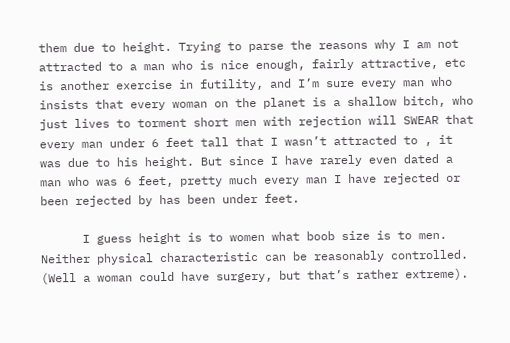them due to height. Trying to parse the reasons why I am not attracted to a man who is nice enough, fairly attractive, etc is another exercise in futility, and I’m sure every man who insists that every woman on the planet is a shallow bitch, who just lives to torment short men with rejection will SWEAR that every man under 6 feet tall that I wasn’t attracted to , it was due to his height. But since I have rarely even dated a man who was 6 feet, pretty much every man I have rejected or been rejected by has been under feet.

      I guess height is to women what boob size is to men. Neither physical characteristic can be reasonably controlled. (Well a woman could have surgery, but that’s rather extreme).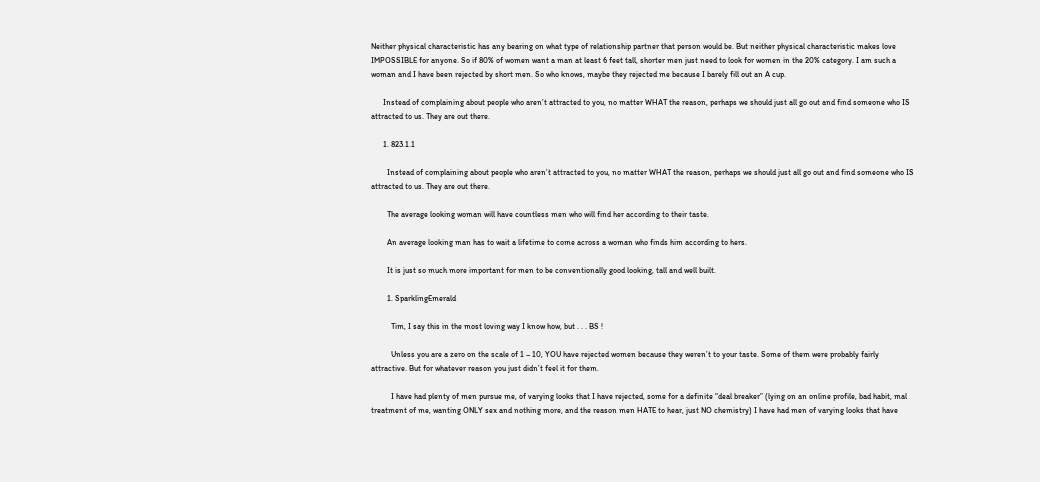Neither physical characteristic has any bearing on what type of relationship partner that person would be. But neither physical characteristic makes love IMPOSSIBLE for anyone. So if 80% of women want a man at least 6 feet tall, shorter men just need to look for women in the 20% category. I am such a woman and I have been rejected by short men. So who knows, maybe they rejected me because I barely fill out an A cup.

      Instead of complaining about people who aren’t attracted to you, no matter WHAT the reason, perhaps we should just all go out and find someone who IS attracted to us. They are out there.

      1. 823.1.1

        Instead of complaining about people who aren’t attracted to you, no matter WHAT the reason, perhaps we should just all go out and find someone who IS attracted to us. They are out there.

        The average looking woman will have countless men who will find her according to their taste.

        An average looking man has to wait a lifetime to come across a woman who finds him according to hers.

        It is just so much more important for men to be conventionally good looking, tall and well built.

        1. SparklingEmerald

          Tim, I say this in the most loving way I know how, but . . . BS !

          Unless you are a zero on the scale of 1 – 10, YOU have rejected women because they weren’t to your taste. Some of them were probably fairly attractive. But for whatever reason you just didn’t feel it for them.

          I have had plenty of men pursue me, of varying looks that I have rejected, some for a definite “deal breaker” (lying on an online profile, bad habit, mal treatment of me, wanting ONLY sex and nothing more, and the reason men HATE to hear, just NO chemistry) I have had men of varying looks that have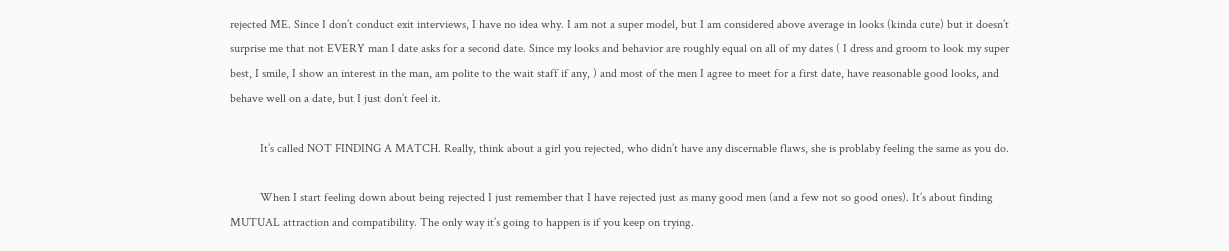rejected ME. Since I don’t conduct exit interviews, I have no idea why. I am not a super model, but I am considered above average in looks (kinda cute) but it doesn’t surprise me that not EVERY man I date asks for a second date. Since my looks and behavior are roughly equal on all of my dates ( I dress and groom to look my super best, I smile, I show an interest in the man, am polite to the wait staff if any, ) and most of the men I agree to meet for a first date, have reasonable good looks, and behave well on a date, but I just don’t feel it.

          It’s called NOT FINDING A MATCH. Really, think about a girl you rejected, who didn’t have any discernable flaws, she is problaby feeling the same as you do.

          When I start feeling down about being rejected I just remember that I have rejected just as many good men (and a few not so good ones). It’s about finding MUTUAL attraction and compatibility. The only way it’s going to happen is if you keep on trying.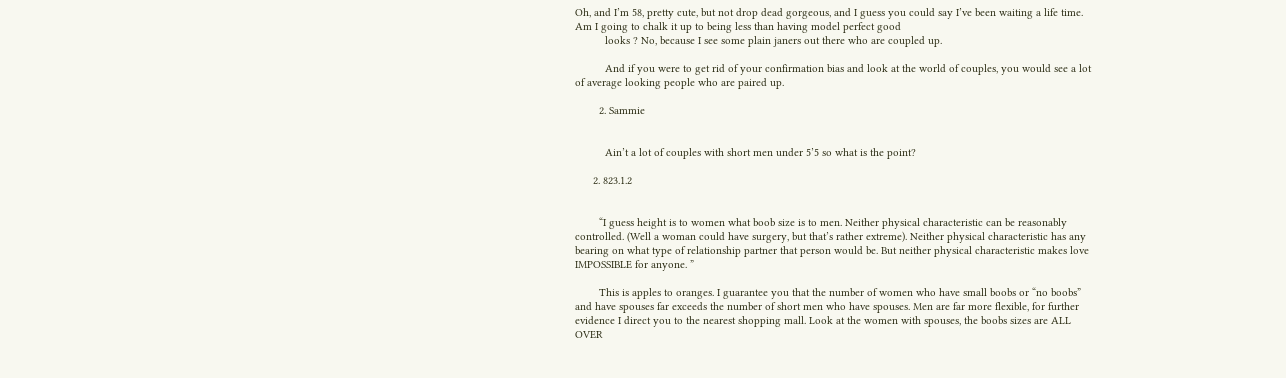Oh, and I’m 58, pretty cute, but not drop dead gorgeous, and I guess you could say I’ve been waiting a life time. Am I going to chalk it up to being less than having model perfect good
          looks ? No, because I see some plain janers out there who are coupled up.

          And if you were to get rid of your confirmation bias and look at the world of couples, you would see a lot of average looking people who are paired up.

        2. Sammie


          Ain’t a lot of couples with short men under 5’5 so what is the point?

      2. 823.1.2


        “I guess height is to women what boob size is to men. Neither physical characteristic can be reasonably controlled. (Well a woman could have surgery, but that’s rather extreme). Neither physical characteristic has any bearing on what type of relationship partner that person would be. But neither physical characteristic makes love IMPOSSIBLE for anyone. ”

        This is apples to oranges. I guarantee you that the number of women who have small boobs or “no boobs” and have spouses far exceeds the number of short men who have spouses. Men are far more flexible, for further evidence I direct you to the nearest shopping mall. Look at the women with spouses, the boobs sizes are ALL OVER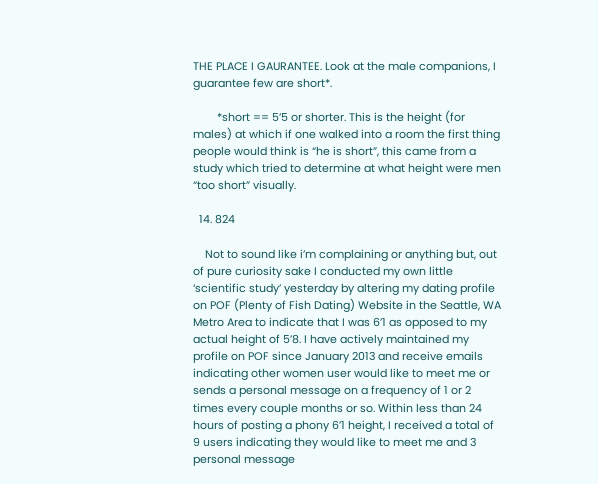THE PLACE I GAURANTEE. Look at the male companions, I guarantee few are short*.

        *short == 5’5 or shorter. This is the height (for males) at which if one walked into a room the first thing people would think is “he is short”, this came from a study which tried to determine at what height were men “too short” visually.

  14. 824

    Not to sound like i’m complaining or anything but, out of pure curiosity sake I conducted my own little ‘scientific study’ yesterday by altering my dating profile on POF (Plenty of Fish Dating) Website in the Seattle, WA Metro Area to indicate that I was 6’1 as opposed to my actual height of 5’8. I have actively maintained my profile on POF since January 2013 and receive emails indicating other women user would like to meet me or sends a personal message on a frequency of 1 or 2 times every couple months or so. Within less than 24 hours of posting a phony 6’1 height, I received a total of 9 users indicating they would like to meet me and 3 personal message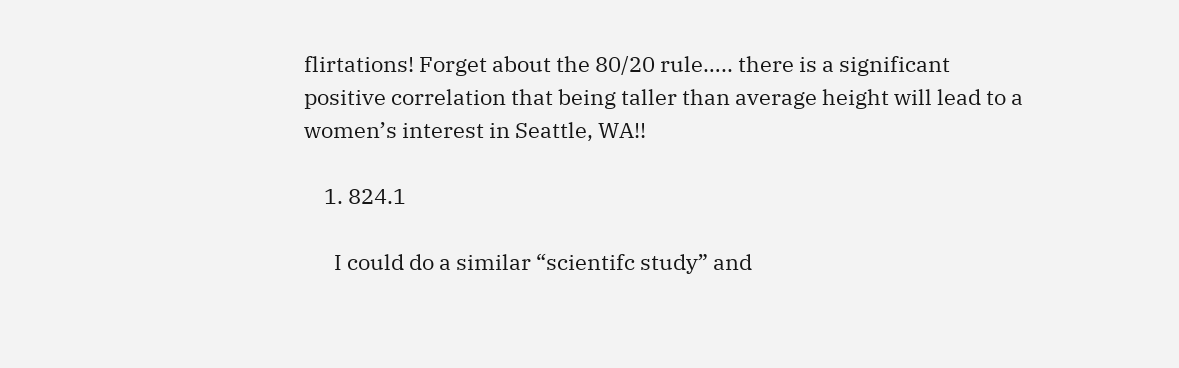flirtations! Forget about the 80/20 rule….. there is a significant positive correlation that being taller than average height will lead to a women’s interest in Seattle, WA!!

    1. 824.1

      I could do a similar “scientifc study” and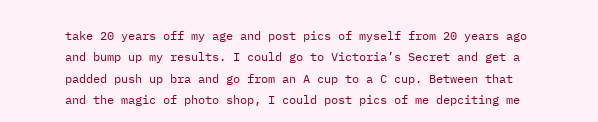take 20 years off my age and post pics of myself from 20 years ago and bump up my results. I could go to Victoria’s Secret and get a padded push up bra and go from an A cup to a C cup. Between that and the magic of photo shop, I could post pics of me depciting me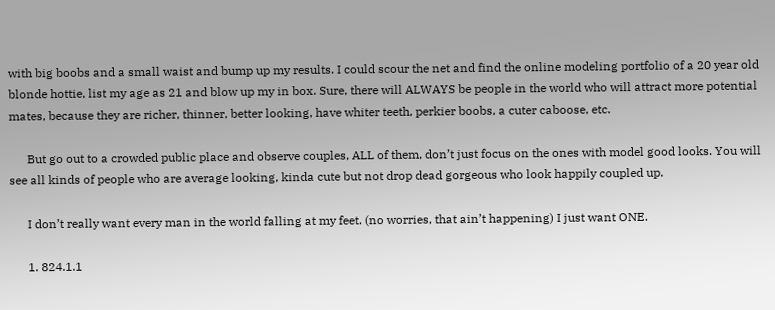with big boobs and a small waist and bump up my results. I could scour the net and find the online modeling portfolio of a 20 year old blonde hottie, list my age as 21 and blow up my in box. Sure, there will ALWAYS be people in the world who will attract more potential mates, because they are richer, thinner, better looking, have whiter teeth, perkier boobs, a cuter caboose, etc.

      But go out to a crowded public place and observe couples, ALL of them, don’t just focus on the ones with model good looks. You will see all kinds of people who are average looking, kinda cute but not drop dead gorgeous who look happily coupled up.

      I don’t really want every man in the world falling at my feet. (no worries, that ain’t happening) I just want ONE.

      1. 824.1.1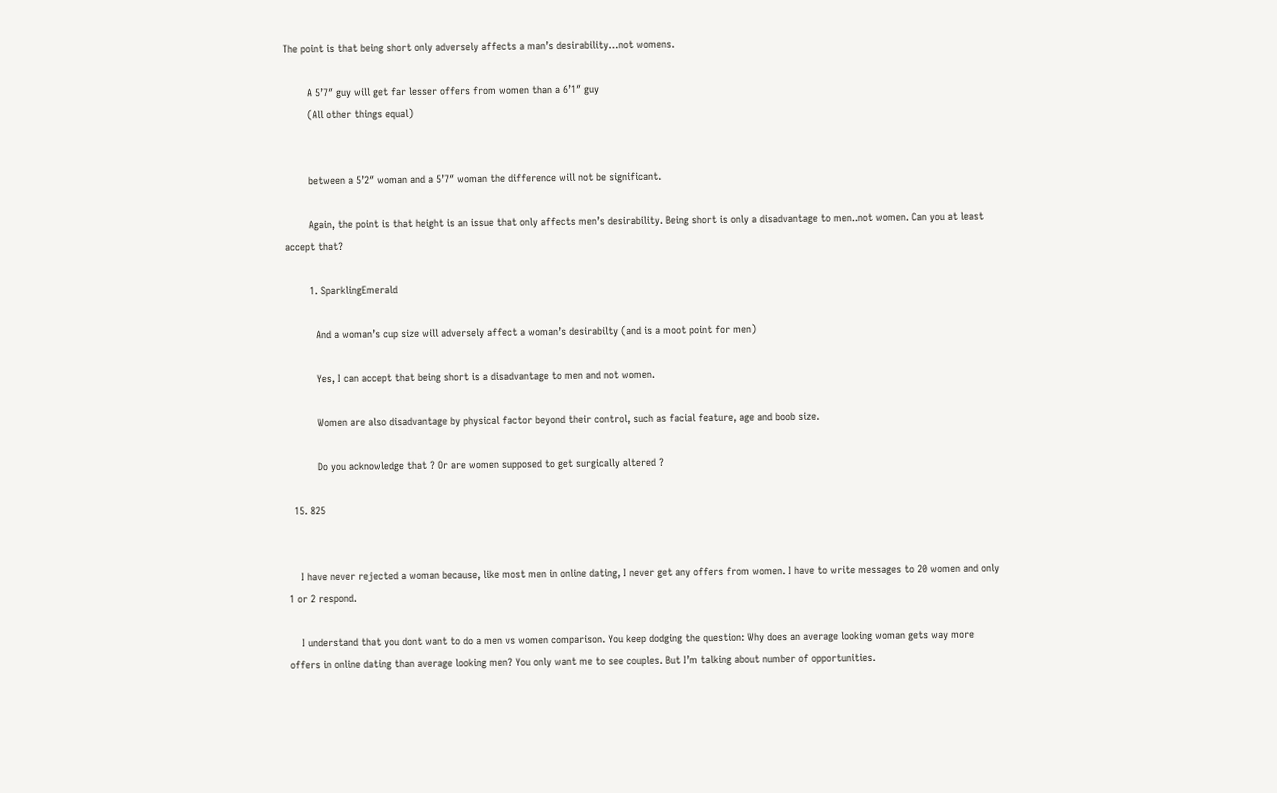The point is that being short only adversely affects a man’s desirability…not womens.

        A 5’7″ guy will get far lesser offers from women than a 6’1″ guy
        (All other things equal)


        between a 5’2″ woman and a 5’7″ woman the difference will not be significant.

        Again, the point is that height is an issue that only affects men’s desirability. Being short is only a disadvantage to men..not women. Can you at least accept that?

        1. SparklingEmerald

          And a woman’s cup size will adversely affect a woman’s desirabilty (and is a moot point for men)

          Yes, I can accept that being short is a disadvantage to men and not women.

          Women are also disadvantage by physical factor beyond their control, such as facial feature, age and boob size.

          Do you acknowledge that ? Or are women supposed to get surgically altered ?

  15. 825


    I have never rejected a woman because, like most men in online dating, I never get any offers from women. I have to write messages to 20 women and only 1 or 2 respond.

    I understand that you dont want to do a men vs women comparison. You keep dodging the question: Why does an average looking woman gets way more offers in online dating than average looking men? You only want me to see couples. But I’m talking about number of opportunities.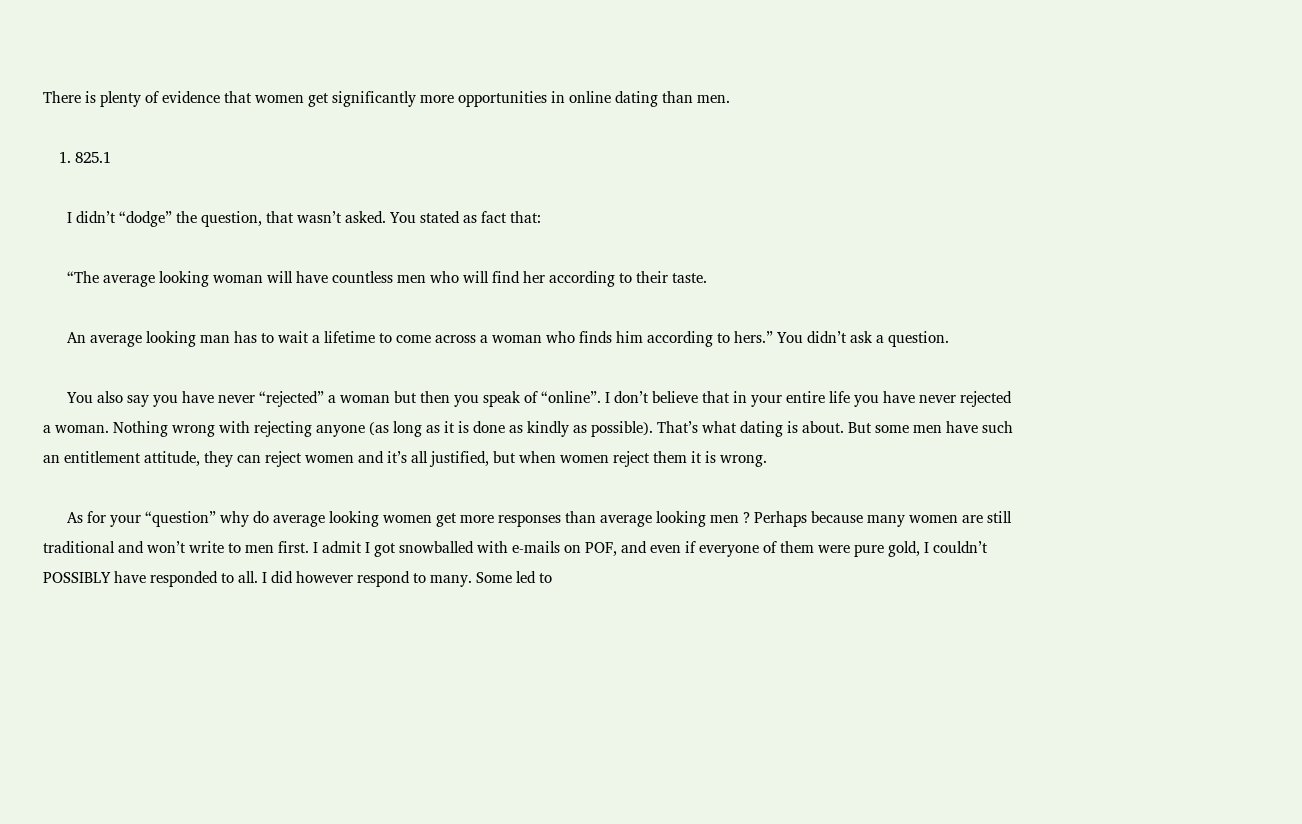There is plenty of evidence that women get significantly more opportunities in online dating than men.

    1. 825.1

      I didn’t “dodge” the question, that wasn’t asked. You stated as fact that:

      “The average looking woman will have countless men who will find her according to their taste.

      An average looking man has to wait a lifetime to come across a woman who finds him according to hers.” You didn’t ask a question.

      You also say you have never “rejected” a woman but then you speak of “online”. I don’t believe that in your entire life you have never rejected a woman. Nothing wrong with rejecting anyone (as long as it is done as kindly as possible). That’s what dating is about. But some men have such an entitlement attitude, they can reject women and it’s all justified, but when women reject them it is wrong.

      As for your “question” why do average looking women get more responses than average looking men ? Perhaps because many women are still traditional and won’t write to men first. I admit I got snowballed with e-mails on POF, and even if everyone of them were pure gold, I couldn’t POSSIBLY have responded to all. I did however respond to many. Some led to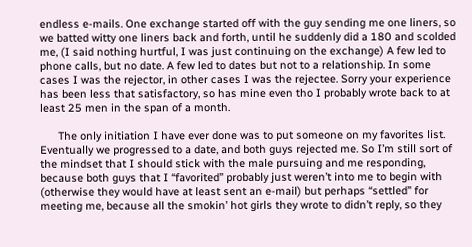endless e-mails. One exchange started off with the guy sending me one liners, so we batted witty one liners back and forth, until he suddenly did a 180 and scolded me, (I said nothing hurtful, I was just continuing on the exchange) A few led to phone calls, but no date. A few led to dates but not to a relationship. In some cases I was the rejector, in other cases I was the rejectee. Sorry your experience has been less that satisfactory, so has mine even tho I probably wrote back to at least 25 men in the span of a month.

      The only initiation I have ever done was to put someone on my favorites list. Eventually we progressed to a date, and both guys rejected me. So I’m still sort of the mindset that I should stick with the male pursuing and me responding, because both guys that I “favorited” probably just weren’t into me to begin with (otherwise they would have at least sent an e-mail) but perhaps “settled” for meeting me, because all the smokin’ hot girls they wrote to didn’t reply, so they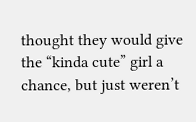thought they would give the “kinda cute” girl a chance, but just weren’t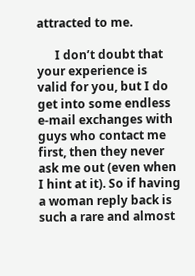attracted to me.

      I don’t doubt that your experience is valid for you, but I do get into some endless e-mail exchanges with guys who contact me first, then they never ask me out (even when I hint at it). So if having a woman reply back is such a rare and almost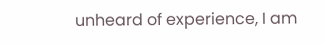unheard of experience, I am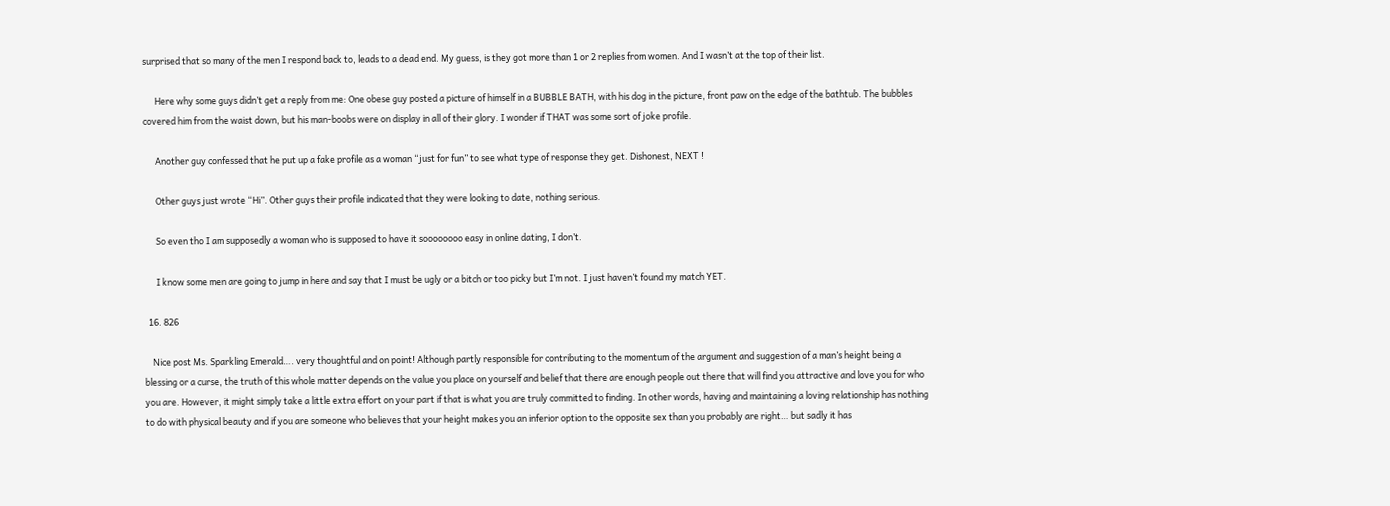surprised that so many of the men I respond back to, leads to a dead end. My guess, is they got more than 1 or 2 replies from women. And I wasn’t at the top of their list.

      Here why some guys didn’t get a reply from me: One obese guy posted a picture of himself in a BUBBLE BATH, with his dog in the picture, front paw on the edge of the bathtub. The bubbles covered him from the waist down, but his man-boobs were on display in all of their glory. I wonder if THAT was some sort of joke profile.

      Another guy confessed that he put up a fake profile as a woman “just for fun” to see what type of response they get. Dishonest, NEXT !

      Other guys just wrote “Hi”. Other guys their profile indicated that they were looking to date, nothing serious.

      So even tho I am supposedly a woman who is supposed to have it soooooooo easy in online dating, I don’t.

      I know some men are going to jump in here and say that I must be ugly or a bitch or too picky but I’m not. I just haven’t found my match YET.

  16. 826

    Nice post Ms. Sparkling Emerald…. very thoughtful and on point! Although partly responsible for contributing to the momentum of the argument and suggestion of a man’s height being a blessing or a curse, the truth of this whole matter depends on the value you place on yourself and belief that there are enough people out there that will find you attractive and love you for who you are. However, it might simply take a little extra effort on your part if that is what you are truly committed to finding. In other words, having and maintaining a loving relationship has nothing to do with physical beauty and if you are someone who believes that your height makes you an inferior option to the opposite sex than you probably are right… but sadly it has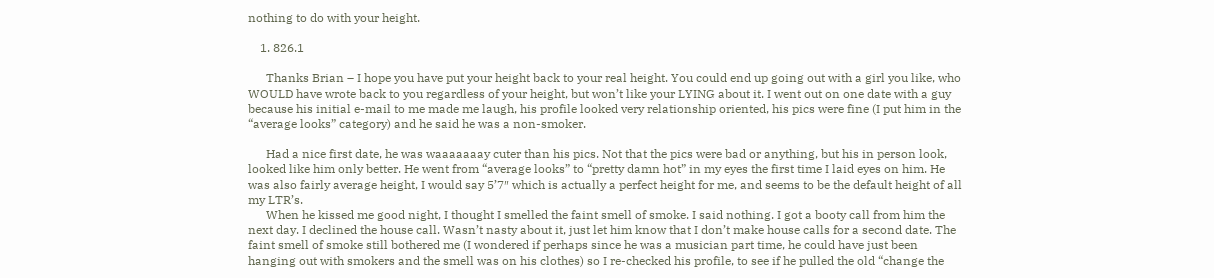nothing to do with your height.

    1. 826.1

      Thanks Brian – I hope you have put your height back to your real height. You could end up going out with a girl you like, who WOULD have wrote back to you regardless of your height, but won’t like your LYING about it. I went out on one date with a guy because his initial e-mail to me made me laugh, his profile looked very relationship oriented, his pics were fine (I put him in the “average looks” category) and he said he was a non-smoker.

      Had a nice first date, he was waaaaaaay cuter than his pics. Not that the pics were bad or anything, but his in person look, looked like him only better. He went from “average looks” to “pretty damn hot” in my eyes the first time I laid eyes on him. He was also fairly average height, I would say 5’7″ which is actually a perfect height for me, and seems to be the default height of all my LTR’s.
      When he kissed me good night, I thought I smelled the faint smell of smoke. I said nothing. I got a booty call from him the next day. I declined the house call. Wasn’t nasty about it, just let him know that I don’t make house calls for a second date. The faint smell of smoke still bothered me (I wondered if perhaps since he was a musician part time, he could have just been hanging out with smokers and the smell was on his clothes) so I re-checked his profile, to see if he pulled the old “change the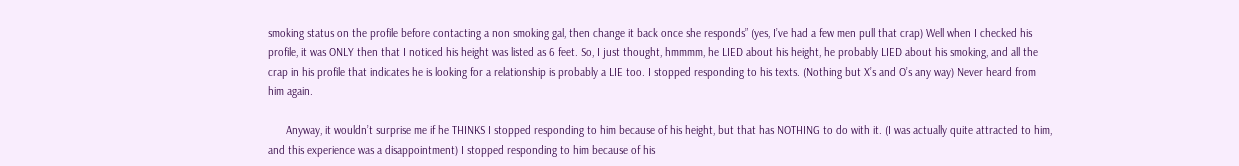smoking status on the profile before contacting a non smoking gal, then change it back once she responds” (yes, I’ve had a few men pull that crap) Well when I checked his profile, it was ONLY then that I noticed his height was listed as 6 feet. So, I just thought, hmmmm, he LIED about his height, he probably LIED about his smoking, and all the crap in his profile that indicates he is looking for a relationship is probably a LIE too. I stopped responding to his texts. (Nothing but X’s and O’s any way) Never heard from him again.

      Anyway, it wouldn’t surprise me if he THINKS I stopped responding to him because of his height, but that has NOTHING to do with it. (I was actually quite attracted to him, and this experience was a disappointment) I stopped responding to him because of his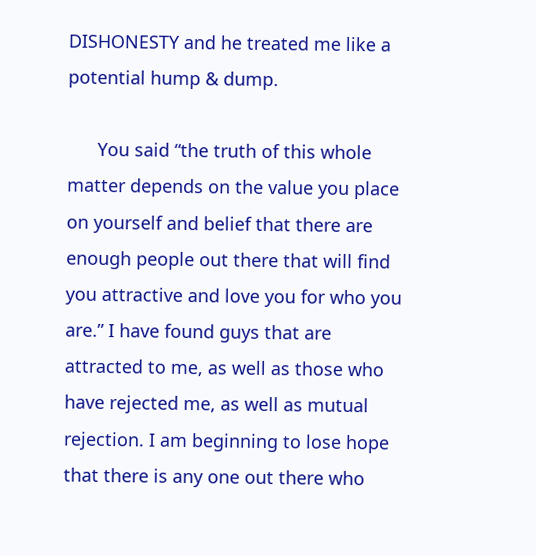DISHONESTY and he treated me like a potential hump & dump.

      You said “the truth of this whole matter depends on the value you place on yourself and belief that there are enough people out there that will find you attractive and love you for who you are.” I have found guys that are attracted to me, as well as those who have rejected me, as well as mutual rejection. I am beginning to lose hope that there is any one out there who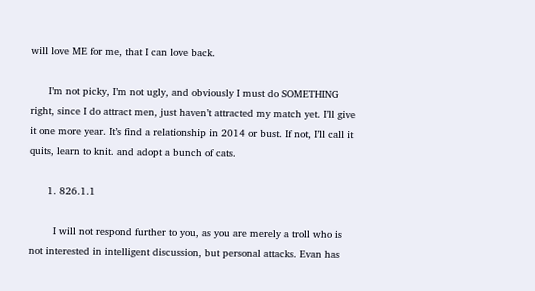will love ME for me, that I can love back.

      I’m not picky, I’m not ugly, and obviously I must do SOMETHING right, since I do attract men, just haven’t attracted my match yet. I’ll give it one more year. It’s find a relationship in 2014 or bust. If not, I’ll call it quits, learn to knit. and adopt a bunch of cats.

      1. 826.1.1

        I will not respond further to you, as you are merely a troll who is not interested in intelligent discussion, but personal attacks. Evan has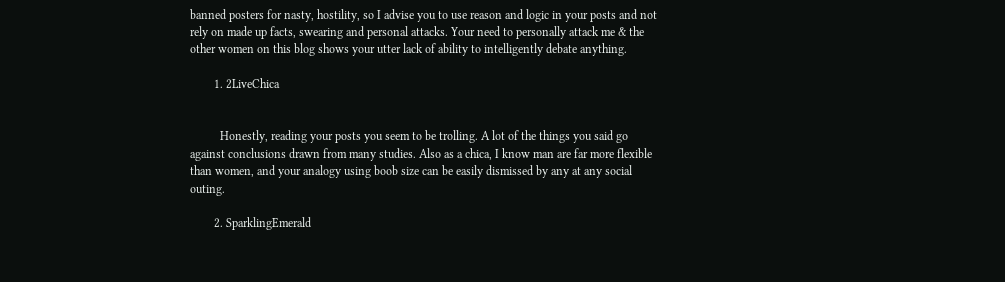banned posters for nasty, hostility, so I advise you to use reason and logic in your posts and not rely on made up facts, swearing and personal attacks. Your need to personally attack me & the other women on this blog shows your utter lack of ability to intelligently debate anything.

        1. 2LiveChica


          Honestly, reading your posts you seem to be trolling. A lot of the things you said go against conclusions drawn from many studies. Also as a chica, I know man are far more flexible than women, and your analogy using boob size can be easily dismissed by any at any social outing.

        2. SparklingEmerald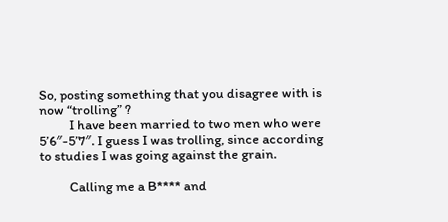So, posting something that you disagree with is now “trolling” ?
          I have been married to two men who were 5’6″-5’7″. I guess I was trolling, since according to studies I was going against the grain.

          Calling me a B**** and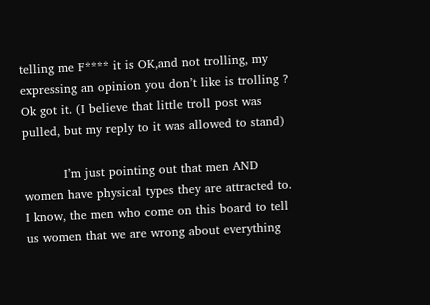telling me F**** it is OK,and not trolling, my expressing an opinion you don’t like is trolling ? Ok got it. (I believe that little troll post was pulled, but my reply to it was allowed to stand)

          I’m just pointing out that men AND women have physical types they are attracted to. I know, the men who come on this board to tell us women that we are wrong about everything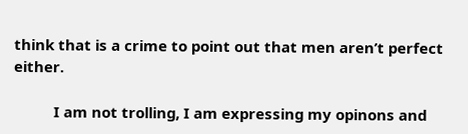think that is a crime to point out that men aren’t perfect either.

          I am not trolling, I am expressing my opinons and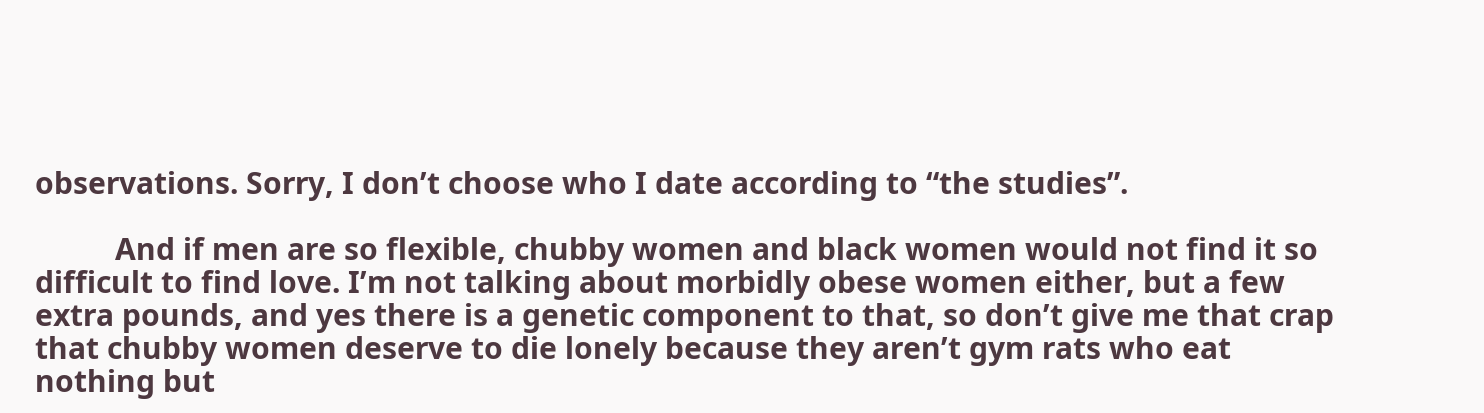observations. Sorry, I don’t choose who I date according to “the studies”.

          And if men are so flexible, chubby women and black women would not find it so difficult to find love. I’m not talking about morbidly obese women either, but a few extra pounds, and yes there is a genetic component to that, so don’t give me that crap that chubby women deserve to die lonely because they aren’t gym rats who eat nothing but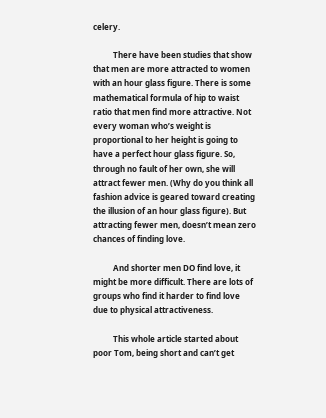celery.

          There have been studies that show that men are more attracted to women with an hour glass figure. There is some mathematical formula of hip to waist ratio that men find more attractive. Not every woman who’s weight is proportional to her height is going to have a perfect hour glass figure. So, through no fault of her own, she will attract fewer men. (Why do you think all fashion advice is geared toward creating the illusion of an hour glass figure). But attracting fewer men, doesn’t mean zero chances of finding love.

          And shorter men DO find love, it might be more difficult. There are lots of groups who find it harder to find love due to physical attractiveness.

          This whole article started about poor Tom, being short and can’t get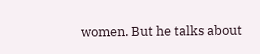women. But he talks about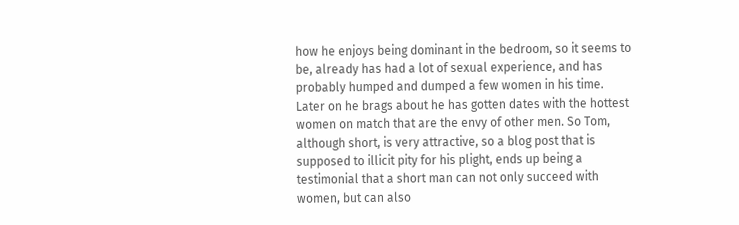how he enjoys being dominant in the bedroom, so it seems to be, already has had a lot of sexual experience, and has probably humped and dumped a few women in his time. Later on he brags about he has gotten dates with the hottest women on match that are the envy of other men. So Tom, although short, is very attractive, so a blog post that is supposed to illicit pity for his plight, ends up being a testimonial that a short man can not only succeed with women, but can also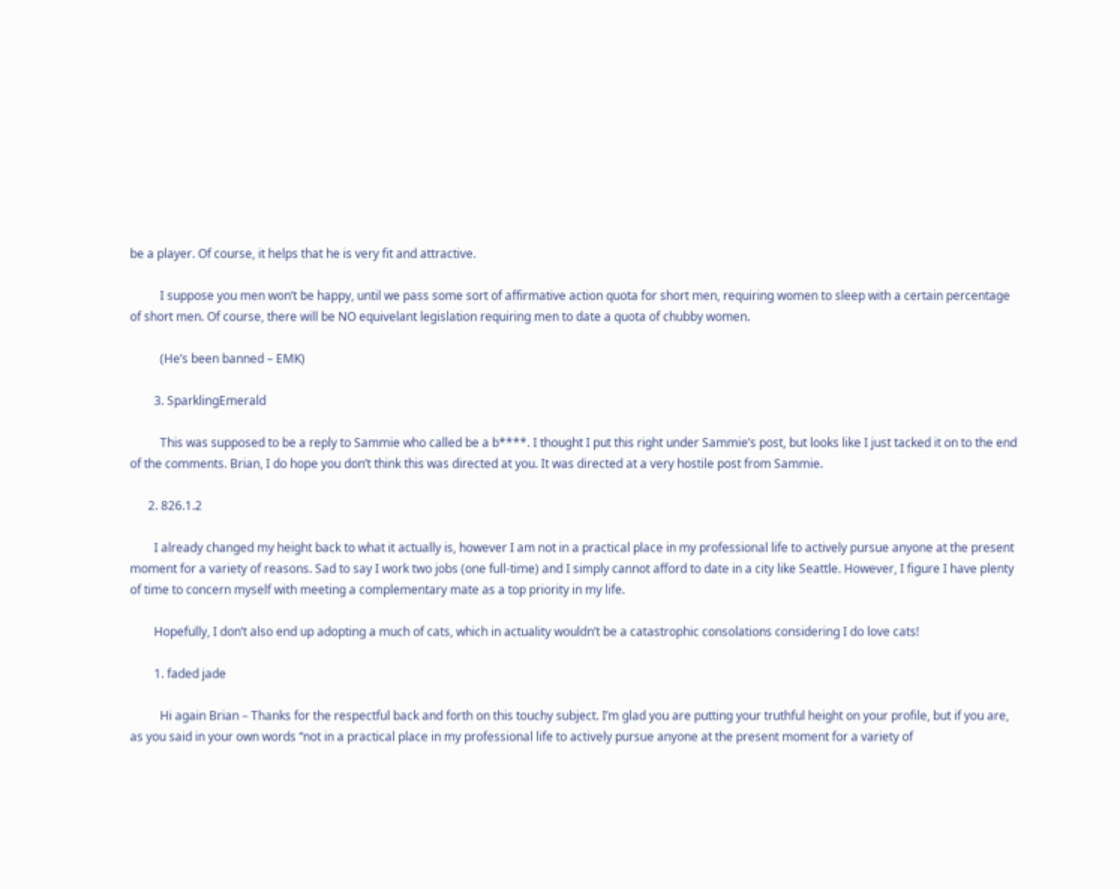be a player. Of course, it helps that he is very fit and attractive.

          I suppose you men won’t be happy, until we pass some sort of affirmative action quota for short men, requiring women to sleep with a certain percentage of short men. Of course, there will be NO equivelant legislation requiring men to date a quota of chubby women.

          (He’s been banned – EMK)

        3. SparklingEmerald

          This was supposed to be a reply to Sammie who called be a b****. I thought I put this right under Sammie’s post, but looks like I just tacked it on to the end of the comments. Brian, I do hope you don’t think this was directed at you. It was directed at a very hostile post from Sammie.

      2. 826.1.2

        I already changed my height back to what it actually is, however I am not in a practical place in my professional life to actively pursue anyone at the present moment for a variety of reasons. Sad to say I work two jobs (one full-time) and I simply cannot afford to date in a city like Seattle. However, I figure I have plenty of time to concern myself with meeting a complementary mate as a top priority in my life.

        Hopefully, I don’t also end up adopting a much of cats, which in actuality wouldn’t be a catastrophic consolations considering I do love cats!

        1. faded jade

          Hi again Brian – Thanks for the respectful back and forth on this touchy subject. I’m glad you are putting your truthful height on your profile, but if you are, as you said in your own words “not in a practical place in my professional life to actively pursue anyone at the present moment for a variety of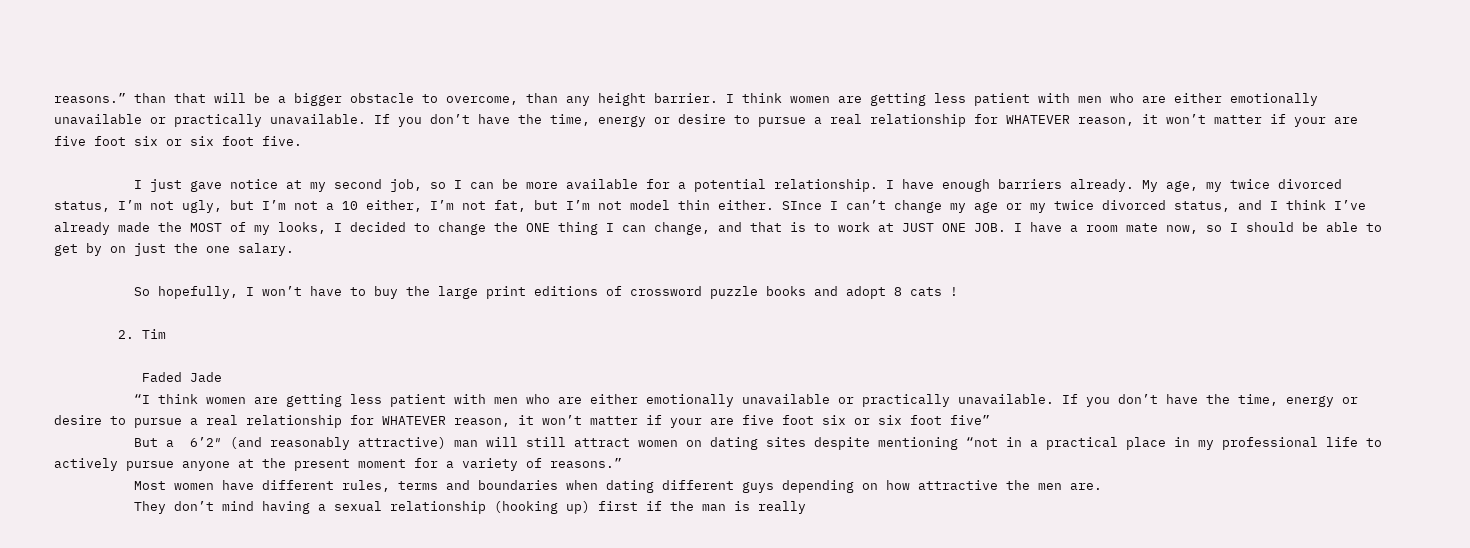reasons.” than that will be a bigger obstacle to overcome, than any height barrier. I think women are getting less patient with men who are either emotionally unavailable or practically unavailable. If you don’t have the time, energy or desire to pursue a real relationship for WHATEVER reason, it won’t matter if your are five foot six or six foot five.

          I just gave notice at my second job, so I can be more available for a potential relationship. I have enough barriers already. My age, my twice divorced status, I’m not ugly, but I’m not a 10 either, I’m not fat, but I’m not model thin either. SInce I can’t change my age or my twice divorced status, and I think I’ve already made the MOST of my looks, I decided to change the ONE thing I can change, and that is to work at JUST ONE JOB. I have a room mate now, so I should be able to get by on just the one salary.

          So hopefully, I won’t have to buy the large print editions of crossword puzzle books and adopt 8 cats !

        2. Tim

           Faded Jade
          “I think women are getting less patient with men who are either emotionally unavailable or practically unavailable. If you don’t have the time, energy or desire to pursue a real relationship for WHATEVER reason, it won’t matter if your are five foot six or six foot five”
          But a  6’2″ (and reasonably attractive) man will still attract women on dating sites despite mentioning “not in a practical place in my professional life to actively pursue anyone at the present moment for a variety of reasons.”
          Most women have different rules, terms and boundaries when dating different guys depending on how attractive the men are.
          They don’t mind having a sexual relationship (hooking up) first if the man is really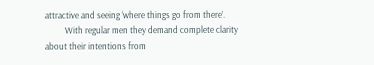attractive and seeing ‘where things go from there’.
          With regular men they demand complete clarity about their intentions from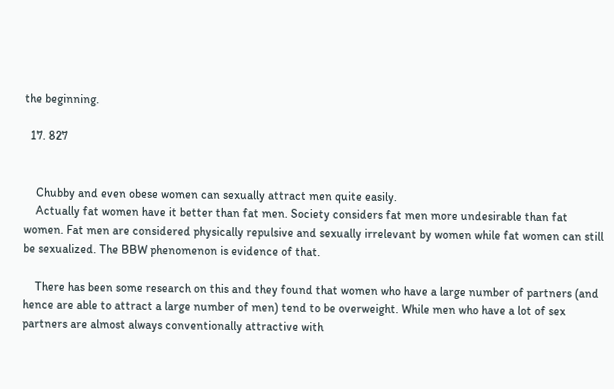the beginning.

  17. 827


    Chubby and even obese women can sexually attract men quite easily.
    Actually fat women have it better than fat men. Society considers fat men more undesirable than fat women. Fat men are considered physically repulsive and sexually irrelevant by women while fat women can still be sexualized. The BBW phenomenon is evidence of that.

    There has been some research on this and they found that women who have a large number of partners (and hence are able to attract a large number of men) tend to be overweight. While men who have a lot of sex partners are almost always conventionally attractive with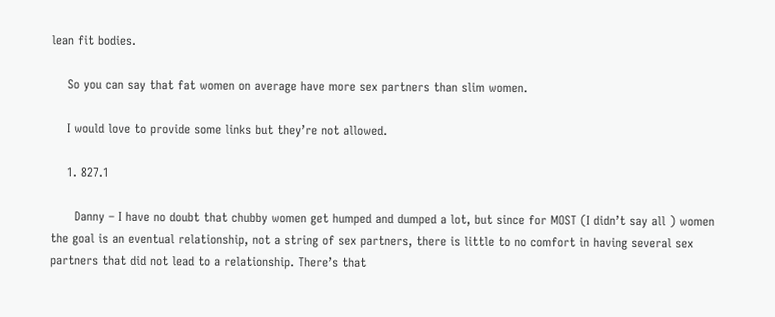lean fit bodies.

    So you can say that fat women on average have more sex partners than slim women.

    I would love to provide some links but they’re not allowed.

    1. 827.1

      Danny – I have no doubt that chubby women get humped and dumped a lot, but since for MOST (I didn’t say all ) women the goal is an eventual relationship, not a string of sex partners, there is little to no comfort in having several sex partners that did not lead to a relationship. There’s that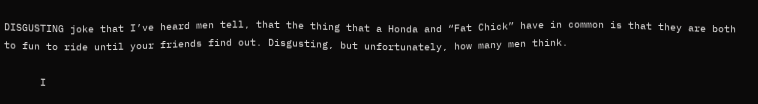DISGUSTING joke that I’ve heard men tell, that the thing that a Honda and “Fat Chick” have in common is that they are both to fun to ride until your friends find out. Disgusting, but unfortunately, how many men think.

      I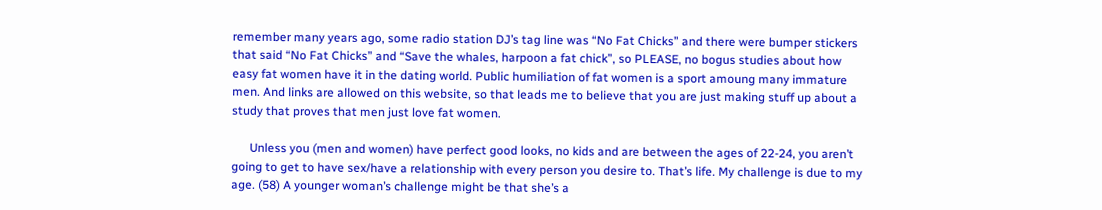remember many years ago, some radio station DJ’s tag line was “No Fat Chicks” and there were bumper stickers that said “No Fat Chicks” and “Save the whales, harpoon a fat chick”, so PLEASE, no bogus studies about how easy fat women have it in the dating world. Public humiliation of fat women is a sport amoung many immature men. And links are allowed on this website, so that leads me to believe that you are just making stuff up about a study that proves that men just love fat women.

      Unless you (men and women) have perfect good looks, no kids and are between the ages of 22-24, you aren’t going to get to have sex/have a relationship with every person you desire to. That’s life. My challenge is due to my age. (58) A younger woman’s challenge might be that she’s a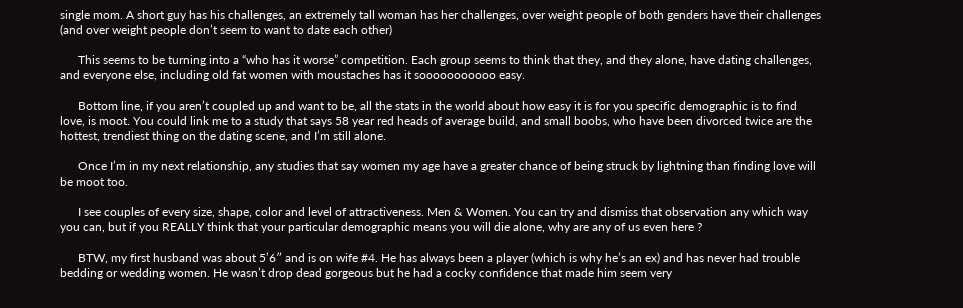single mom. A short guy has his challenges, an extremely tall woman has her challenges, over weight people of both genders have their challenges (and over weight people don’t seem to want to date each other)

      This seems to be turning into a “who has it worse” competition. Each group seems to think that they, and they alone, have dating challenges, and everyone else, including old fat women with moustaches has it sooooooooooo easy.

      Bottom line, if you aren’t coupled up and want to be, all the stats in the world about how easy it is for you specific demographic is to find love, is moot. You could link me to a study that says 58 year red heads of average build, and small boobs, who have been divorced twice are the hottest, trendiest thing on the dating scene, and I’m still alone.

      Once I’m in my next relationship, any studies that say women my age have a greater chance of being struck by lightning than finding love will be moot too.

      I see couples of every size, shape, color and level of attractiveness. Men & Women. You can try and dismiss that observation any which way you can, but if you REALLY think that your particular demographic means you will die alone, why are any of us even here ?

      BTW, my first husband was about 5’6″ and is on wife #4. He has always been a player (which is why he’s an ex) and has never had trouble bedding or wedding women. He wasn’t drop dead gorgeous but he had a cocky confidence that made him seem very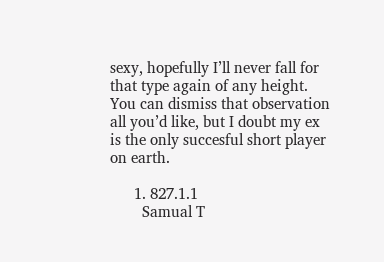sexy, hopefully I’ll never fall for that type again of any height. You can dismiss that observation all you’d like, but I doubt my ex is the only succesful short player on earth.

      1. 827.1.1
        Samual T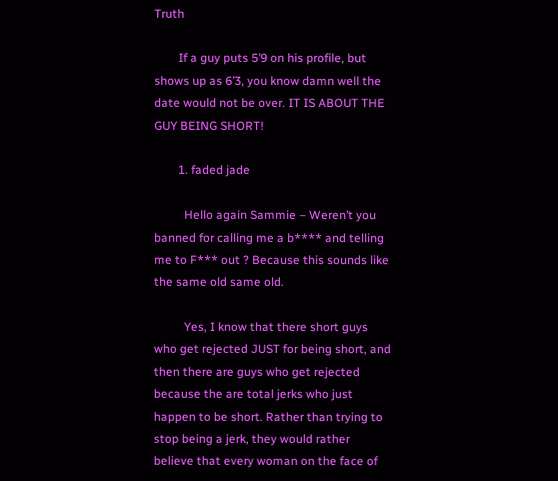Truth

        If a guy puts 5’9 on his profile, but shows up as 6’3, you know damn well the date would not be over. IT IS ABOUT THE GUY BEING SHORT!

        1. faded jade

          Hello again Sammie – Weren’t you banned for calling me a b**** and telling me to F*** out ? Because this sounds like the same old same old.

          Yes, I know that there short guys who get rejected JUST for being short, and then there are guys who get rejected because the are total jerks who just happen to be short. Rather than trying to stop being a jerk, they would rather believe that every woman on the face of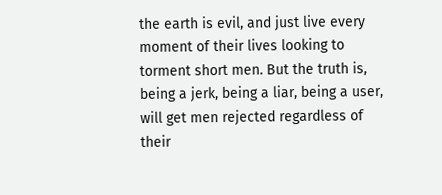the earth is evil, and just live every moment of their lives looking to torment short men. But the truth is, being a jerk, being a liar, being a user, will get men rejected regardless of their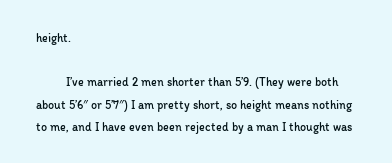height.

          I’ve married 2 men shorter than 5’9. (They were both about 5’6″ or 5’7″) I am pretty short, so height means nothing to me, and I have even been rejected by a man I thought was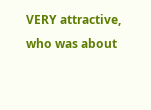VERY attractive, who was about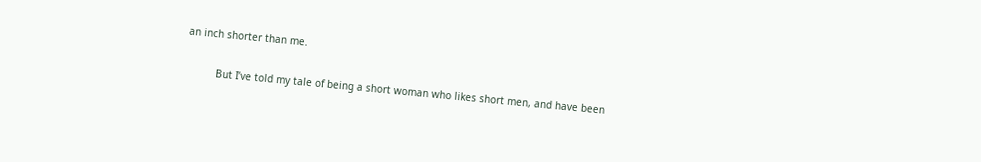an inch shorter than me.

          But I’ve told my tale of being a short woman who likes short men, and have been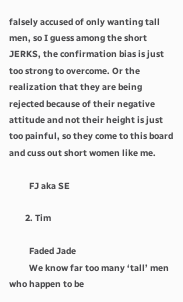falsely accused of only wanting tall men, so I guess among the short JERKS, the confirmation bias is just too strong to overcome. Or the realization that they are being rejected because of their negative attitude and not their height is just too painful, so they come to this board and cuss out short women like me.

          FJ aka SE

        2. Tim

          Faded Jade
          We know far too many ‘tall’ men who happen to be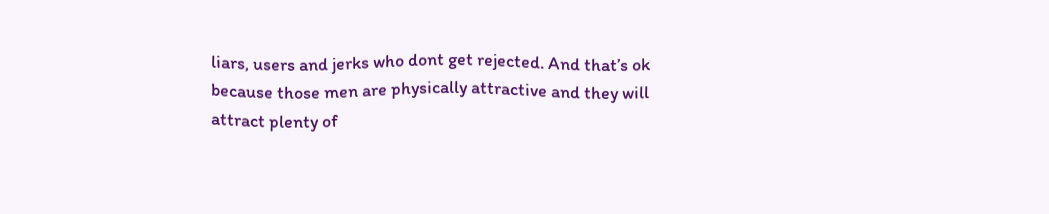liars, users and jerks who dont get rejected. And that’s ok because those men are physically attractive and they will attract plenty of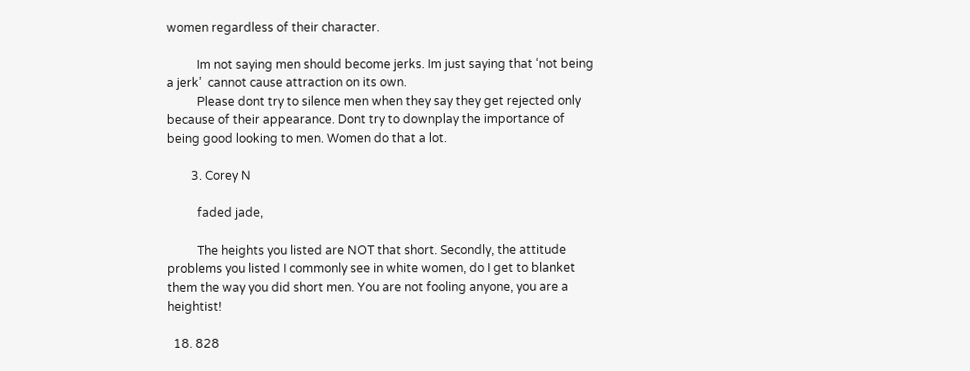women regardless of their character.

          Im not saying men should become jerks. Im just saying that ‘not being a jerk’  cannot cause attraction on its own.
          Please dont try to silence men when they say they get rejected only because of their appearance. Dont try to downplay the importance of being good looking to men. Women do that a lot.

        3. Corey N

          faded jade,

          The heights you listed are NOT that short. Secondly, the attitude problems you listed I commonly see in white women, do I get to blanket them the way you did short men. You are not fooling anyone, you are a heightist!

  18. 828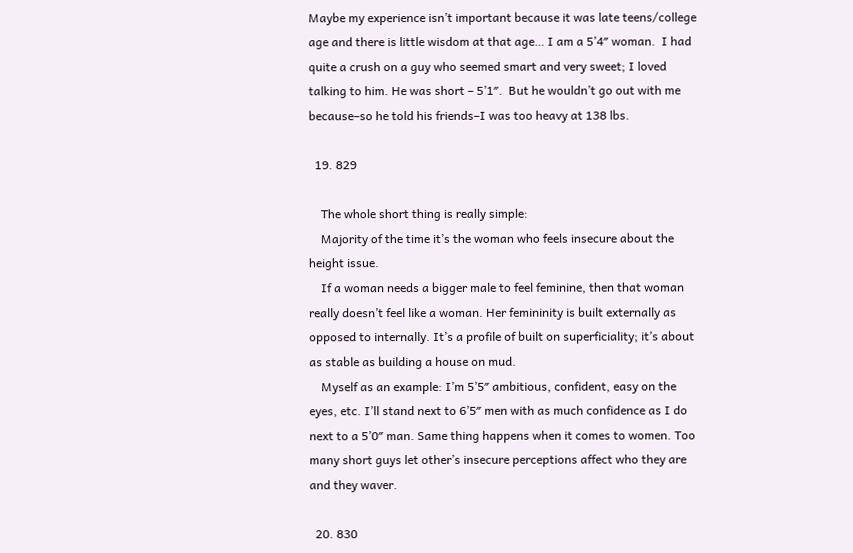Maybe my experience isn’t important because it was late teens/college age and there is little wisdom at that age… I am a 5’4″ woman.  I had quite a crush on a guy who seemed smart and very sweet; I loved talking to him. He was short – 5’1″.  But he wouldn’t go out with me because–so he told his friends–I was too heavy at 138 lbs.

  19. 829

    The whole short thing is really simple:
    Majority of the time it’s the woman who feels insecure about the height issue.
    If a woman needs a bigger male to feel feminine, then that woman really doesn’t feel like a woman. Her femininity is built externally as opposed to internally. It’s a profile of built on superficiality; it’s about as stable as building a house on mud.
    Myself as an example: I’m 5’5″ ambitious, confident, easy on the eyes, etc. I’ll stand next to 6’5″ men with as much confidence as I do next to a 5’0″ man. Same thing happens when it comes to women. Too many short guys let other’s insecure perceptions affect who they are and they waver.

  20. 830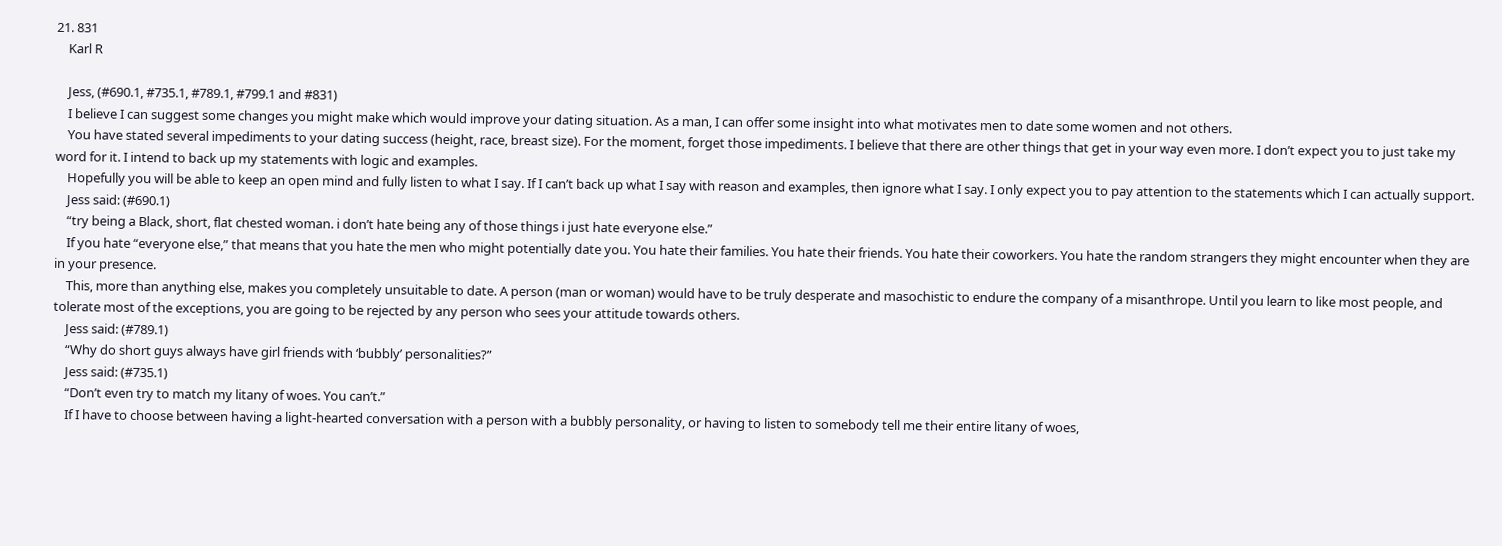21. 831
    Karl R

    Jess, (#690.1, #735.1, #789.1, #799.1 and #831)
    I believe I can suggest some changes you might make which would improve your dating situation. As a man, I can offer some insight into what motivates men to date some women and not others.
    You have stated several impediments to your dating success (height, race, breast size). For the moment, forget those impediments. I believe that there are other things that get in your way even more. I don’t expect you to just take my word for it. I intend to back up my statements with logic and examples.
    Hopefully you will be able to keep an open mind and fully listen to what I say. If I can’t back up what I say with reason and examples, then ignore what I say. I only expect you to pay attention to the statements which I can actually support.
    Jess said: (#690.1)
    “try being a Black, short, flat chested woman. i don’t hate being any of those things i just hate everyone else.”
    If you hate “everyone else,” that means that you hate the men who might potentially date you. You hate their families. You hate their friends. You hate their coworkers. You hate the random strangers they might encounter when they are in your presence.
    This, more than anything else, makes you completely unsuitable to date. A person (man or woman) would have to be truly desperate and masochistic to endure the company of a misanthrope. Until you learn to like most people, and tolerate most of the exceptions, you are going to be rejected by any person who sees your attitude towards others.
    Jess said: (#789.1)
    “Why do short guys always have girl friends with ‘bubbly’ personalities?”
    Jess said: (#735.1)
    “Don’t even try to match my litany of woes. You can’t.”
    If I have to choose between having a light-hearted conversation with a person with a bubbly personality, or having to listen to somebody tell me their entire litany of woes,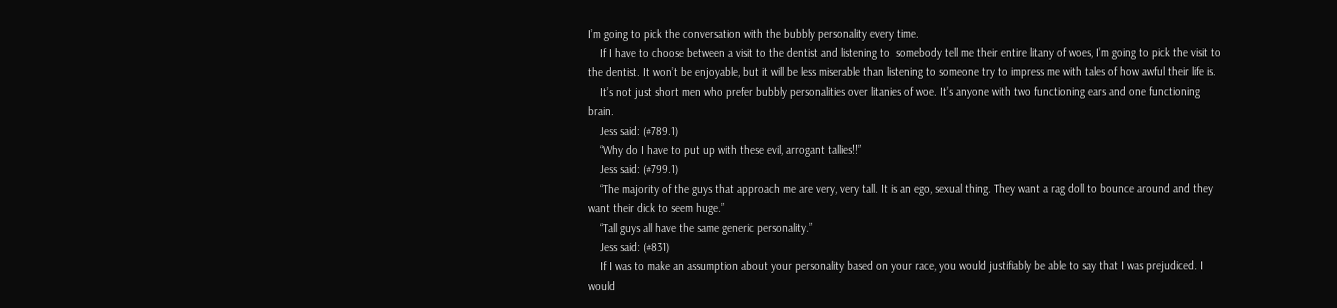I’m going to pick the conversation with the bubbly personality every time.
    If I have to choose between a visit to the dentist and listening to  somebody tell me their entire litany of woes, I’m going to pick the visit to the dentist. It won’t be enjoyable, but it will be less miserable than listening to someone try to impress me with tales of how awful their life is.
    It’s not just short men who prefer bubbly personalities over litanies of woe. It’s anyone with two functioning ears and one functioning brain.
    Jess said: (#789.1)
    “Why do I have to put up with these evil, arrogant tallies!!”
    Jess said: (#799.1)
    “The majority of the guys that approach me are very, very tall. It is an ego, sexual thing. They want a rag doll to bounce around and they want their dick to seem huge.”
    “Tall guys all have the same generic personality.”
    Jess said: (#831)
    If I was to make an assumption about your personality based on your race, you would justifiably be able to say that I was prejudiced. I would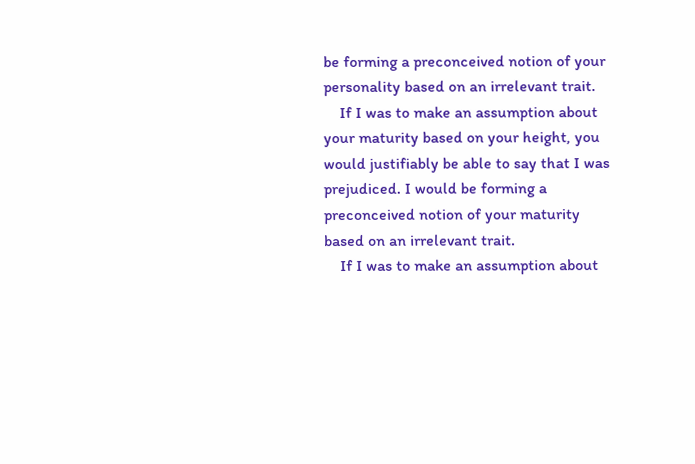be forming a preconceived notion of your personality based on an irrelevant trait.
    If I was to make an assumption about your maturity based on your height, you would justifiably be able to say that I was prejudiced. I would be forming a preconceived notion of your maturity based on an irrelevant trait.
    If I was to make an assumption about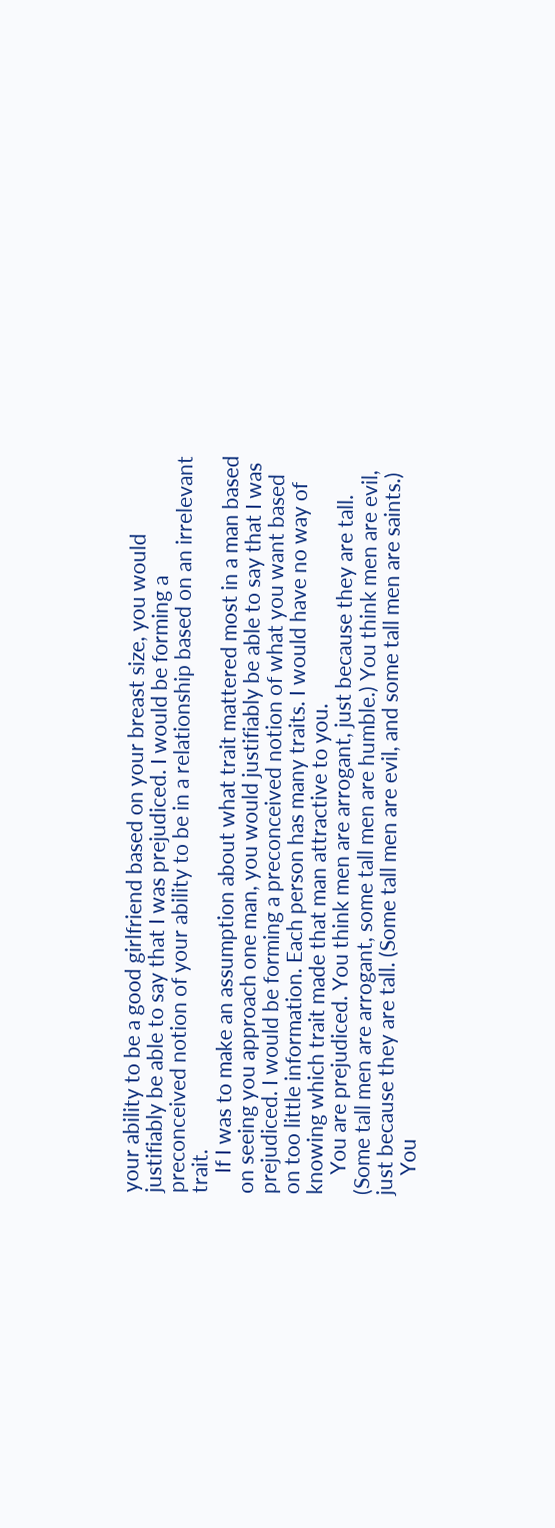your ability to be a good girlfriend based on your breast size, you would justifiably be able to say that I was prejudiced. I would be forming a preconceived notion of your ability to be in a relationship based on an irrelevant trait.
    If I was to make an assumption about what trait mattered most in a man based on seeing you approach one man, you would justifiably be able to say that I was prejudiced. I would be forming a preconceived notion of what you want based on too little information. Each person has many traits. I would have no way of knowing which trait made that man attractive to you.
    You are prejudiced. You think men are arrogant, just because they are tall. (Some tall men are arrogant, some tall men are humble.) You think men are evil, just because they are tall. (Some tall men are evil, and some tall men are saints.)
    You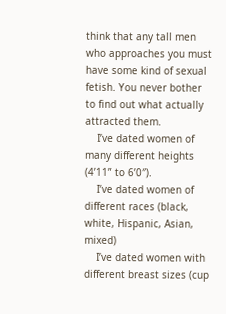think that any tall men who approaches you must have some kind of sexual fetish. You never bother to find out what actually attracted them.
    I’ve dated women of many different heights (4’11” to 6’0″).
    I’ve dated women of different races (black, white, Hispanic, Asian, mixed)
    I’ve dated women with different breast sizes (cup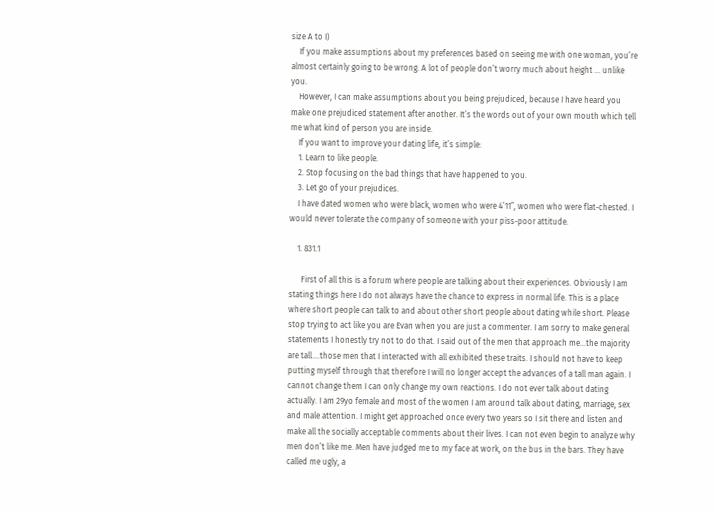size A to I)
    If you make assumptions about my preferences based on seeing me with one woman, you’re almost certainly going to be wrong. A lot of people don’t worry much about height … unlike you.
    However, I can make assumptions about you being prejudiced, because I have heard you make one prejudiced statement after another. It’s the words out of your own mouth which tell me what kind of person you are inside.
    If you want to improve your dating life, it’s simple:
    1. Learn to like people.
    2. Stop focusing on the bad things that have happened to you.
    3. Let go of your prejudices.
    I have dated women who were black, women who were 4’11”, women who were flat-chested. I would never tolerate the company of someone with your piss-poor attitude.

    1. 831.1

      First of all this is a forum where people are talking about their experiences. Obviously I am stating things here I do not always have the chance to express in normal life. This is a place where short people can talk to and about other short people about dating while short. Please stop trying to act like you are Evan when you are just a commenter. I am sorry to make general statements I honestly try not to do that. I said out of the men that approach me…the majority are tall….those men that I interacted with all exhibited these traits. I should not have to keep putting myself through that therefore I will no longer accept the advances of a tall man again. I cannot change them I can only change my own reactions. I do not ever talk about dating actually. I am 29yo female and most of the women I am around talk about dating, marriage, sex and male attention. I might get approached once every two years so I sit there and listen and make all the socially acceptable comments about their lives. I can not even begin to analyze why men don’t like me. Men have judged me to my face at work, on the bus in the bars. They have called me ugly, a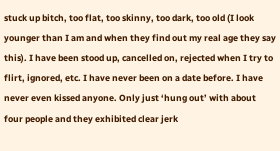stuck up bitch, too flat, too skinny, too dark, too old (I look younger than I am and when they find out my real age they say this). I have been stood up, cancelled on, rejected when I try to flirt, ignored, etc. I have never been on a date before. I have never even kissed anyone. Only just ‘hung out’ with about four people and they exhibited clear jerk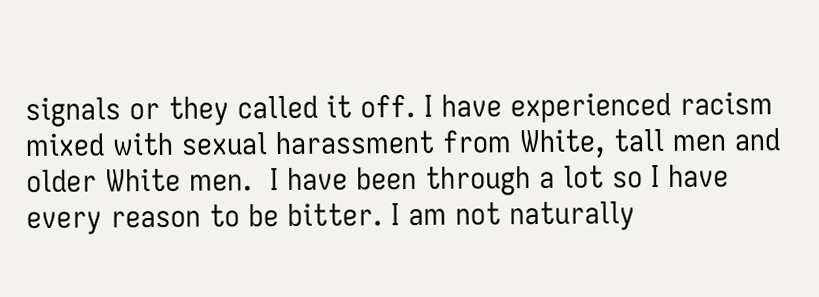signals or they called it off. I have experienced racism mixed with sexual harassment from White, tall men and older White men.  I have been through a lot so I have every reason to be bitter. I am not naturally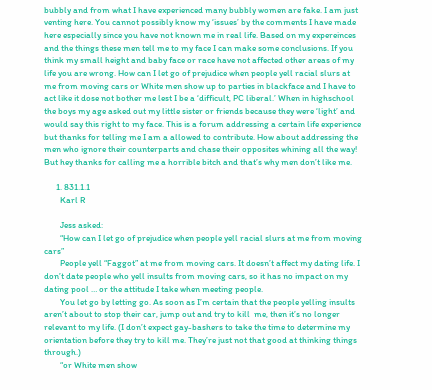bubbly and from what I have experienced many bubbly women are fake. I am just venting here. You cannot possibly know my ‘issues’ by the comments I have made here especially since you have not known me in real life. Based on my expereinces and the things these men tell me to my face I can make some conclusions. If you think my small height and baby face or race have not affected other areas of my life you are wrong. How can I let go of prejudice when people yell racial slurs at me from moving cars or White men show up to parties in blackface and I have to act like it dose not bother me lest I be a ‘difficult, PC liberal.’ When in highschool the boys my age asked out my little sister or friends because they were ‘light’ and would say this right to my face. This is a forum addressing a certain life experience but thanks for telling me I am a allowed to contribute. How about addressing the men who ignore their counterparts and chase their opposites whining all the way! But hey thanks for calling me a horrible bitch and that’s why men don’t like me.

      1. 831.1.1
        Karl R

        Jess asked:
        “How can I let go of prejudice when people yell racial slurs at me from moving cars”
        People yell “Faggot” at me from moving cars. It doesn’t affect my dating life. I don’t date people who yell insults from moving cars, so it has no impact on my dating pool … or the attitude I take when meeting people.
        You let go by letting go. As soon as I’m certain that the people yelling insults aren’t about to stop their car, jump out and try to kill  me, then it’s no longer relevant to my life. (I don’t expect gay-bashers to take the time to determine my orientation before they try to kill me. They’re just not that good at thinking things through.)
        “or White men show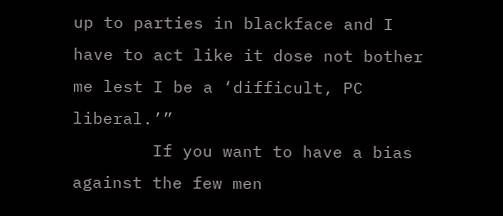up to parties in blackface and I have to act like it dose not bother me lest I be a ‘difficult, PC liberal.’”
        If you want to have a bias against the few men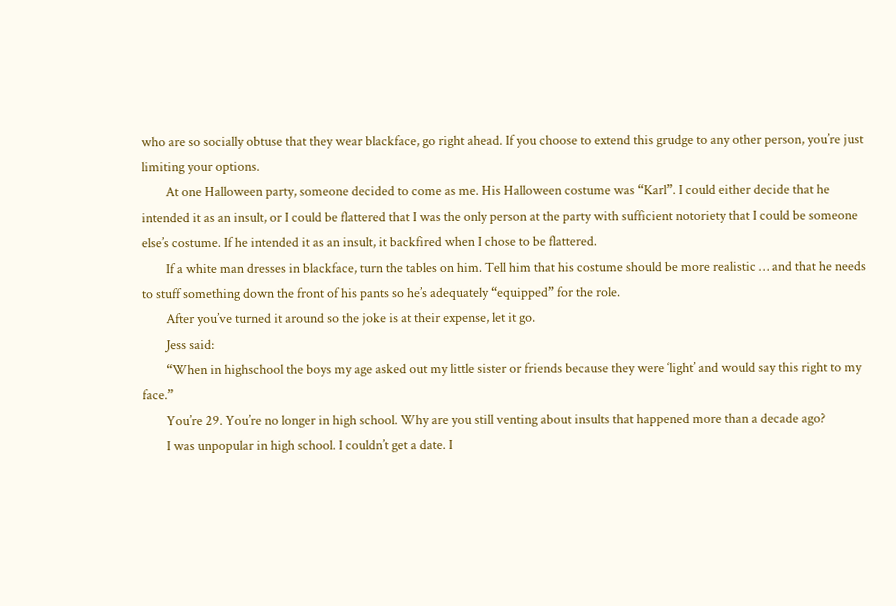who are so socially obtuse that they wear blackface, go right ahead. If you choose to extend this grudge to any other person, you’re just limiting your options.
        At one Halloween party, someone decided to come as me. His Halloween costume was “Karl”. I could either decide that he intended it as an insult, or I could be flattered that I was the only person at the party with sufficient notoriety that I could be someone else’s costume. If he intended it as an insult, it backfired when I chose to be flattered.
        If a white man dresses in blackface, turn the tables on him. Tell him that his costume should be more realistic … and that he needs to stuff something down the front of his pants so he’s adequately “equipped” for the role.
        After you’ve turned it around so the joke is at their expense, let it go.
        Jess said:
        “When in highschool the boys my age asked out my little sister or friends because they were ‘light’ and would say this right to my face.”
        You’re 29. You’re no longer in high school. Why are you still venting about insults that happened more than a decade ago?
        I was unpopular in high school. I couldn’t get a date. I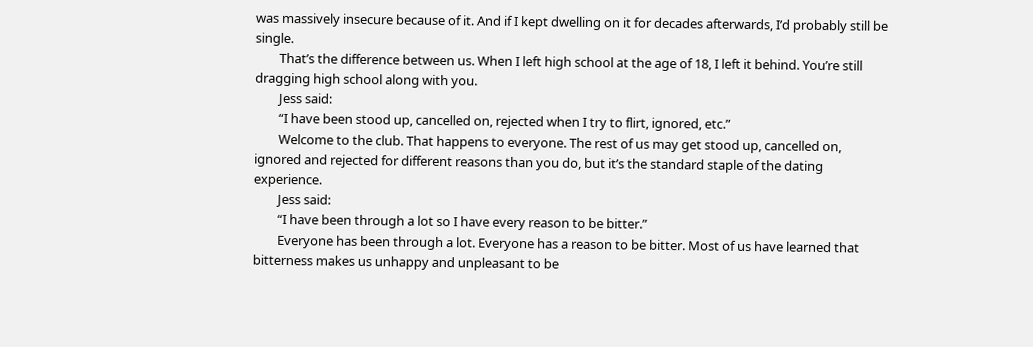was massively insecure because of it. And if I kept dwelling on it for decades afterwards, I’d probably still be single.
        That’s the difference between us. When I left high school at the age of 18, I left it behind. You’re still dragging high school along with you.
        Jess said:
        “I have been stood up, cancelled on, rejected when I try to flirt, ignored, etc.”
        Welcome to the club. That happens to everyone. The rest of us may get stood up, cancelled on, ignored and rejected for different reasons than you do, but it’s the standard staple of the dating experience.
        Jess said:
        “I have been through a lot so I have every reason to be bitter.”
        Everyone has been through a lot. Everyone has a reason to be bitter. Most of us have learned that bitterness makes us unhappy and unpleasant to be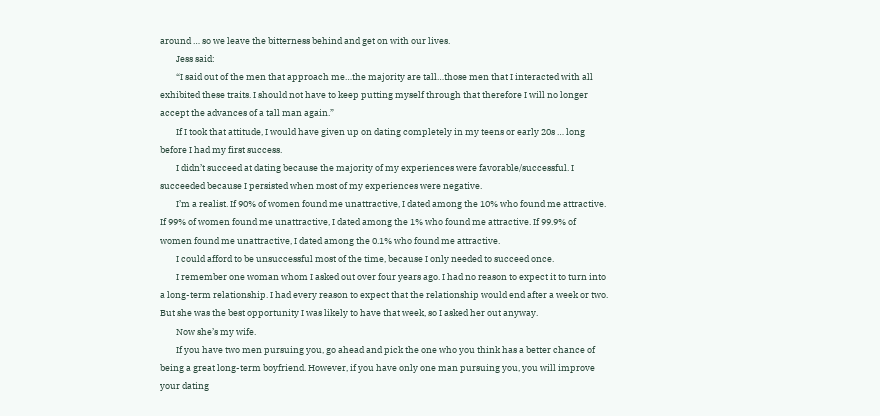around … so we leave the bitterness behind and get on with our lives.
        Jess said:
        “I said out of the men that approach me…the majority are tall…those men that I interacted with all exhibited these traits. I should not have to keep putting myself through that therefore I will no longer accept the advances of a tall man again.”
        If I took that attitude, I would have given up on dating completely in my teens or early 20s … long before I had my first success.
        I didn’t succeed at dating because the majority of my experiences were favorable/successful. I succeeded because I persisted when most of my experiences were negative.
        I’m a realist. If 90% of women found me unattractive, I dated among the 10% who found me attractive. If 99% of women found me unattractive, I dated among the 1% who found me attractive. If 99.9% of women found me unattractive, I dated among the 0.1% who found me attractive.
        I could afford to be unsuccessful most of the time, because I only needed to succeed once.
        I remember one woman whom I asked out over four years ago. I had no reason to expect it to turn into a long-term relationship. I had every reason to expect that the relationship would end after a week or two. But she was the best opportunity I was likely to have that week, so I asked her out anyway.
        Now she’s my wife.
        If you have two men pursuing you, go ahead and pick the one who you think has a better chance of being a great long-term boyfriend. However, if you have only one man pursuing you, you will improve your dating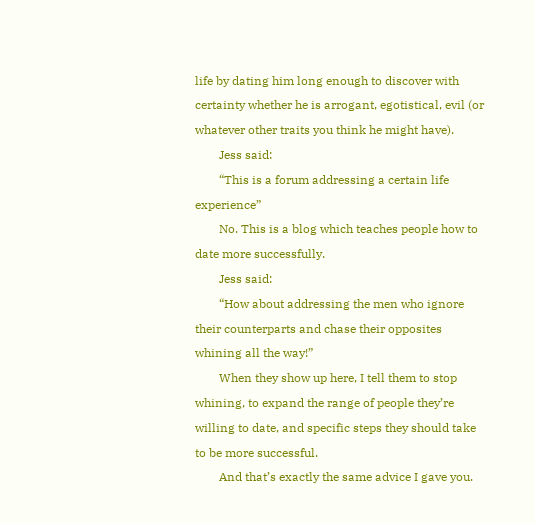life by dating him long enough to discover with certainty whether he is arrogant, egotistical, evil (or whatever other traits you think he might have).
        Jess said:
        “This is a forum addressing a certain life experience”
        No. This is a blog which teaches people how to date more successfully.
        Jess said:
        “How about addressing the men who ignore their counterparts and chase their opposites whining all the way!”
        When they show up here, I tell them to stop whining, to expand the range of people they’re willing to date, and specific steps they should take to be more successful.
        And that’s exactly the same advice I gave you.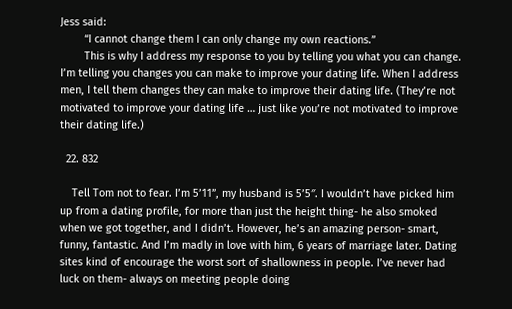Jess said:
        “I cannot change them I can only change my own reactions.”
        This is why I address my response to you by telling you what you can change. I’m telling you changes you can make to improve your dating life. When I address men, I tell them changes they can make to improve their dating life. (They’re not motivated to improve your dating life … just like you’re not motivated to improve their dating life.)

  22. 832

    Tell Tom not to fear. I’m 5’11”, my husband is 5’5″. I wouldn’t have picked him up from a dating profile, for more than just the height thing- he also smoked when we got together, and I didn’t. However, he’s an amazing person- smart, funny, fantastic. And I’m madly in love with him, 6 years of marriage later. Dating sites kind of encourage the worst sort of shallowness in people. I’ve never had luck on them- always on meeting people doing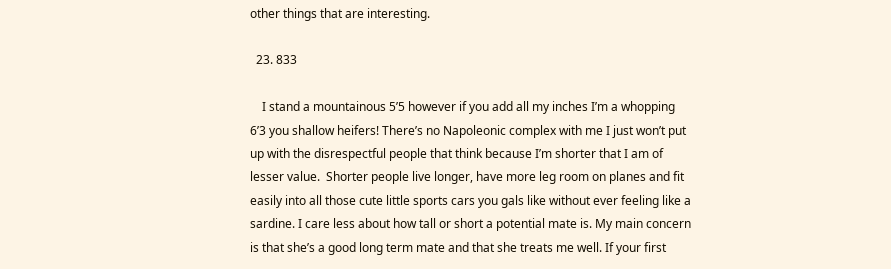other things that are interesting.

  23. 833

    I stand a mountainous 5’5 however if you add all my inches I’m a whopping 6’3 you shallow heifers! There’s no Napoleonic complex with me I just won’t put up with the disrespectful people that think because I’m shorter that I am of lesser value.  Shorter people live longer, have more leg room on planes and fit easily into all those cute little sports cars you gals like without ever feeling like a sardine. I care less about how tall or short a potential mate is. My main concern is that she’s a good long term mate and that she treats me well. If your first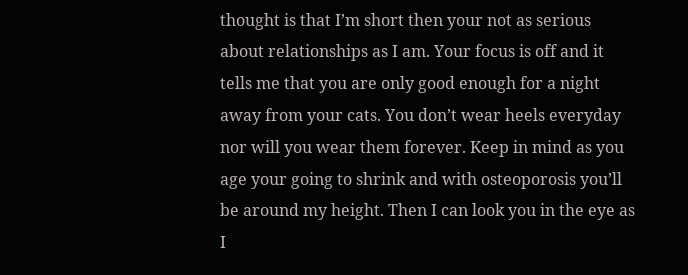thought is that I’m short then your not as serious about relationships as I am. Your focus is off and it tells me that you are only good enough for a night away from your cats. You don’t wear heels everyday nor will you wear them forever. Keep in mind as you age your going to shrink and with osteoporosis you’ll be around my height. Then I can look you in the eye as I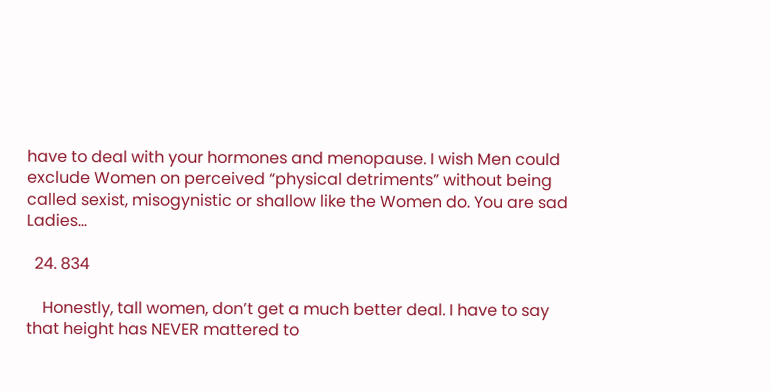have to deal with your hormones and menopause. I wish Men could exclude Women on perceived “physical detriments” without being called sexist, misogynistic or shallow like the Women do. You are sad Ladies…

  24. 834

    Honestly, tall women, don’t get a much better deal. I have to say that height has NEVER mattered to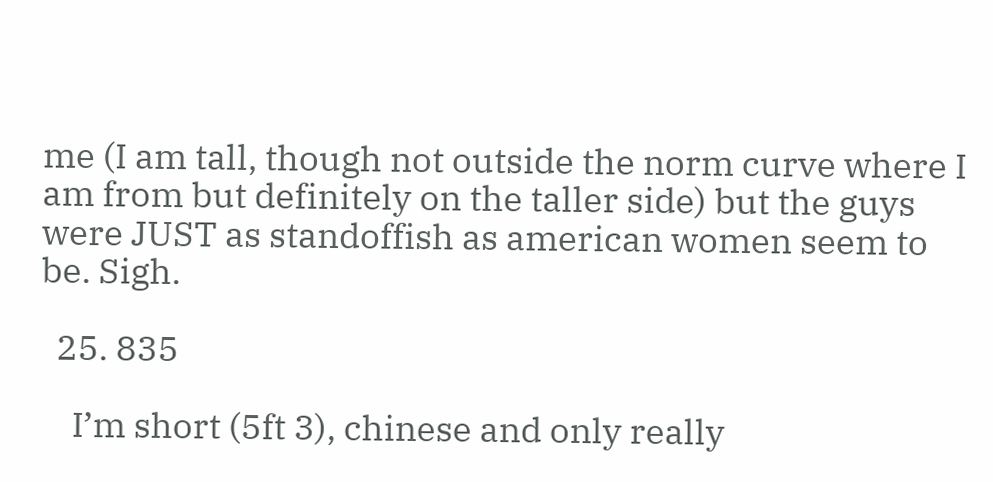me (I am tall, though not outside the norm curve where I am from but definitely on the taller side) but the guys were JUST as standoffish as american women seem to be. Sigh.

  25. 835

    I’m short (5ft 3), chinese and only really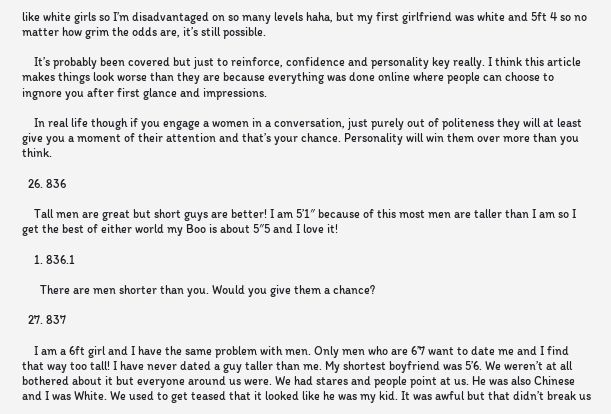like white girls so I’m disadvantaged on so many levels haha, but my first girlfriend was white and 5ft 4 so no matter how grim the odds are, it’s still possible.

    It’s probably been covered but just to reinforce, confidence and personality key really. I think this article makes things look worse than they are because everything was done online where people can choose to ingnore you after first glance and impressions.

    In real life though if you engage a women in a conversation, just purely out of politeness they will at least give you a moment of their attention and that’s your chance. Personality will win them over more than you think.

  26. 836

    Tall men are great but short guys are better! I am 5’1″ because of this most men are taller than I am so I get the best of either world my Boo is about 5″5 and I love it!

    1. 836.1

      There are men shorter than you. Would you give them a chance?

  27. 837

    I am a 6ft girl and I have the same problem with men. Only men who are 6’7 want to date me and I find that way too tall! I have never dated a guy taller than me. My shortest boyfriend was 5’6. We weren’t at all bothered about it but everyone around us were. We had stares and people point at us. He was also Chinese and I was White. We used to get teased that it looked like he was my kid. It was awful but that didn’t break us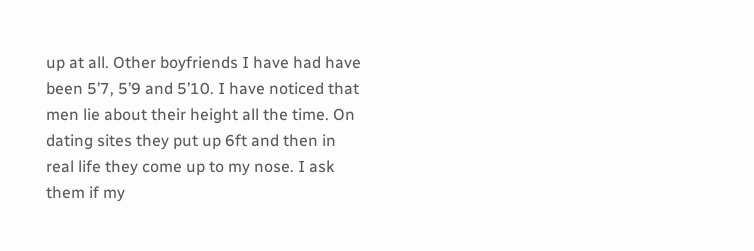up at all. Other boyfriends I have had have been 5’7, 5’9 and 5’10. I have noticed that men lie about their height all the time. On dating sites they put up 6ft and then in real life they come up to my nose. I ask them if my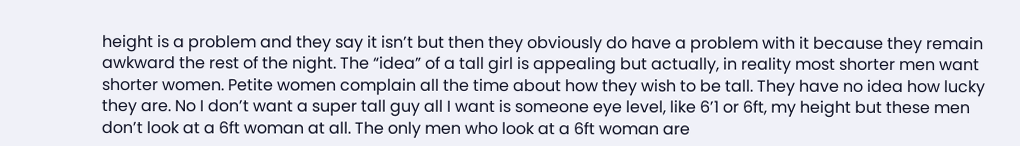height is a problem and they say it isn’t but then they obviously do have a problem with it because they remain awkward the rest of the night. The “idea” of a tall girl is appealing but actually, in reality most shorter men want shorter women. Petite women complain all the time about how they wish to be tall. They have no idea how lucky they are. No I don’t want a super tall guy all I want is someone eye level, like 6’1 or 6ft, my height but these men don’t look at a 6ft woman at all. The only men who look at a 6ft woman are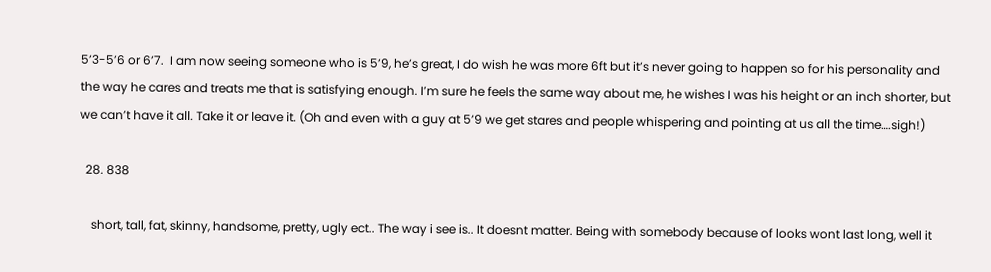5’3-5’6 or 6’7.  I am now seeing someone who is 5’9, he’s great, I do wish he was more 6ft but it’s never going to happen so for his personality and the way he cares and treats me that is satisfying enough. I’m sure he feels the same way about me, he wishes I was his height or an inch shorter, but we can’t have it all. Take it or leave it. (Oh and even with a guy at 5’9 we get stares and people whispering and pointing at us all the time….sigh!)

  28. 838

    short, tall, fat, skinny, handsome, pretty, ugly ect.. The way i see is.. It doesnt matter. Being with somebody because of looks wont last long, well it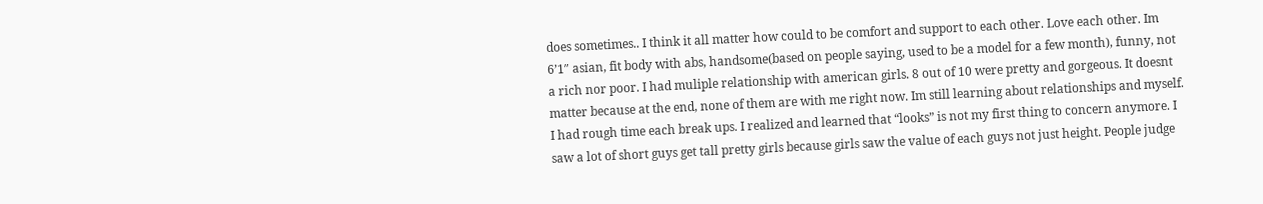does sometimes.. I think it all matter how could to be comfort and support to each other. Love each other. Im 6’1″ asian, fit body with abs, handsome(based on people saying, used to be a model for a few month), funny, not a rich nor poor. I had muliple relationship with american girls. 8 out of 10 were pretty and gorgeous. It doesnt matter because at the end, none of them are with me right now. Im still learning about relationships and myself. I had rough time each break ups. I realized and learned that “looks” is not my first thing to concern anymore. I saw a lot of short guys get tall pretty girls because girls saw the value of each guys not just height. People judge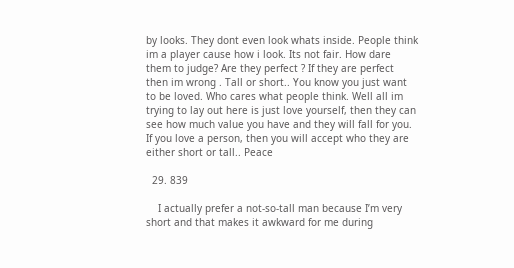by looks. They dont even look whats inside. People think im a player cause how i look. Its not fair. How dare them to judge? Are they perfect ? If they are perfect then im wrong . Tall or short.. You know you just want to be loved. Who cares what people think. Well all im trying to lay out here is just love yourself, then they can see how much value you have and they will fall for you. If you love a person, then you will accept who they are either short or tall.. Peace

  29. 839

    I actually prefer a not-so-tall man because I’m very short and that makes it awkward for me during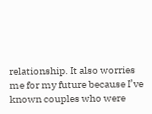relationship. It also worries me for my future because I’ve known couples who were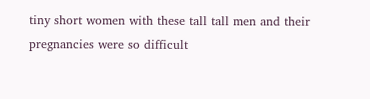tiny short women with these tall tall men and their pregnancies were so difficult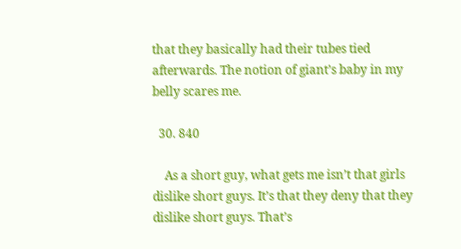that they basically had their tubes tied afterwards. The notion of giant’s baby in my belly scares me.

  30. 840

    As a short guy, what gets me isn’t that girls dislike short guys. It’s that they deny that they dislike short guys. That’s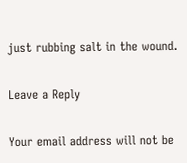just rubbing salt in the wound.

Leave a Reply

Your email address will not be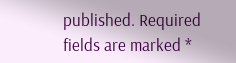published. Required fields are marked *